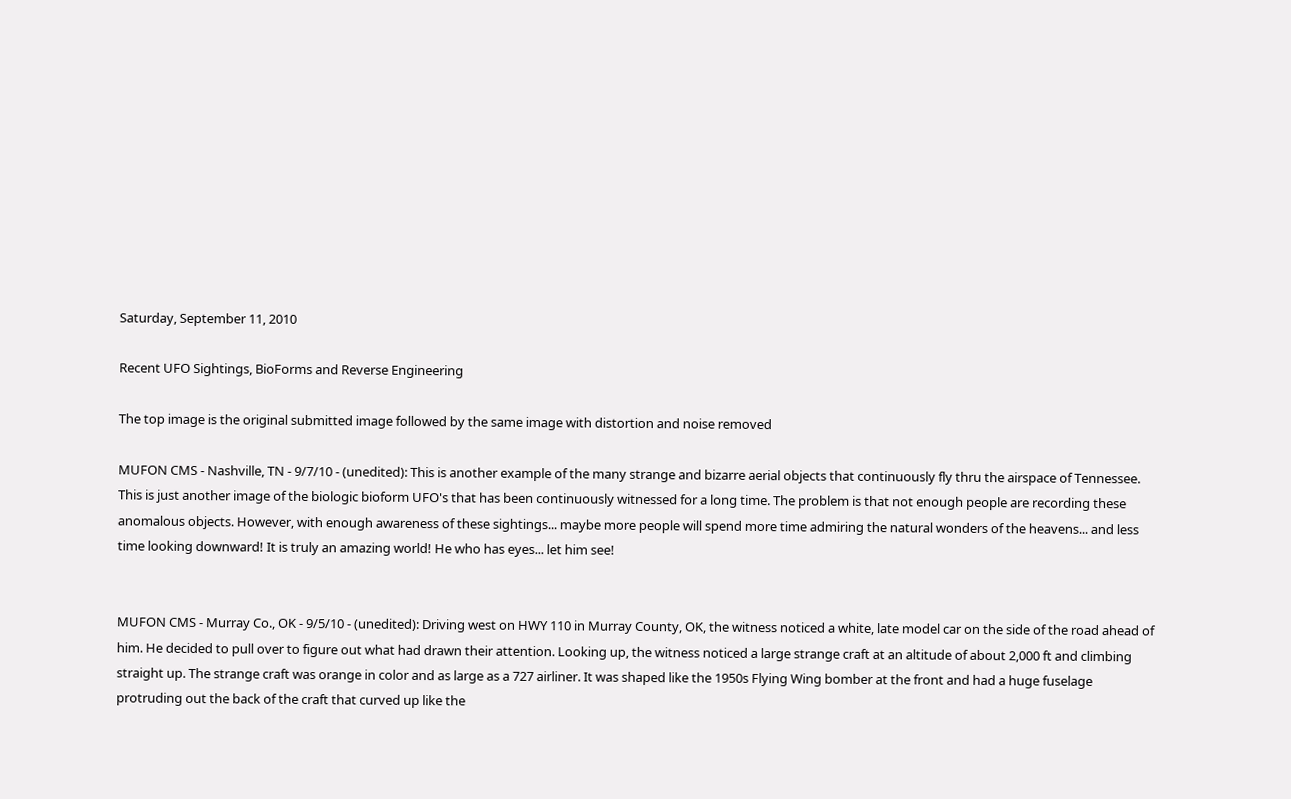Saturday, September 11, 2010

Recent UFO Sightings, BioForms and Reverse Engineering

The top image is the original submitted image followed by the same image with distortion and noise removed

MUFON CMS - Nashville, TN - 9/7/10 - (unedited): This is another example of the many strange and bizarre aerial objects that continuously fly thru the airspace of Tennessee. This is just another image of the biologic bioform UFO's that has been continuously witnessed for a long time. The problem is that not enough people are recording these anomalous objects. However, with enough awareness of these sightings... maybe more people will spend more time admiring the natural wonders of the heavens... and less time looking downward! It is truly an amazing world! He who has eyes... let him see!


MUFON CMS - Murray Co., OK - 9/5/10 - (unedited): Driving west on HWY 110 in Murray County, OK, the witness noticed a white, late model car on the side of the road ahead of him. He decided to pull over to figure out what had drawn their attention. Looking up, the witness noticed a large strange craft at an altitude of about 2,000 ft and climbing straight up. The strange craft was orange in color and as large as a 727 airliner. It was shaped like the 1950s Flying Wing bomber at the front and had a huge fuselage protruding out the back of the craft that curved up like the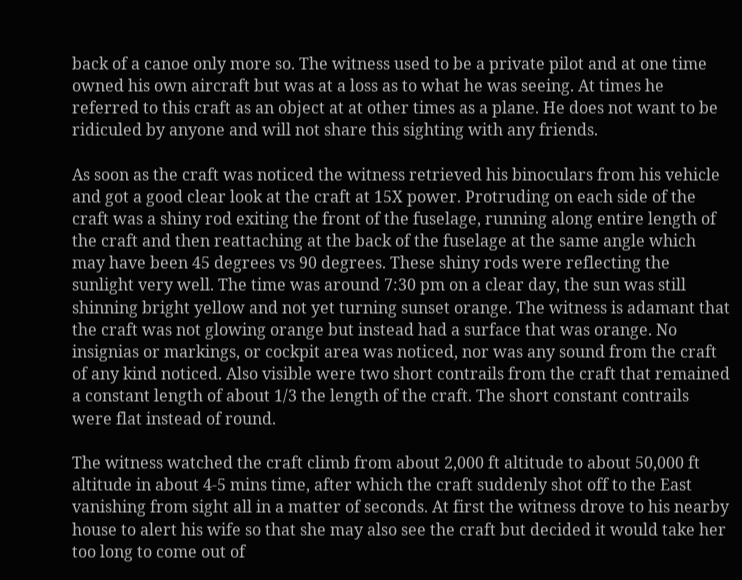back of a canoe only more so. The witness used to be a private pilot and at one time owned his own aircraft but was at a loss as to what he was seeing. At times he referred to this craft as an object at at other times as a plane. He does not want to be ridiculed by anyone and will not share this sighting with any friends.

As soon as the craft was noticed the witness retrieved his binoculars from his vehicle and got a good clear look at the craft at 15X power. Protruding on each side of the craft was a shiny rod exiting the front of the fuselage, running along entire length of the craft and then reattaching at the back of the fuselage at the same angle which may have been 45 degrees vs 90 degrees. These shiny rods were reflecting the sunlight very well. The time was around 7:30 pm on a clear day, the sun was still shinning bright yellow and not yet turning sunset orange. The witness is adamant that the craft was not glowing orange but instead had a surface that was orange. No insignias or markings, or cockpit area was noticed, nor was any sound from the craft of any kind noticed. Also visible were two short contrails from the craft that remained a constant length of about 1/3 the length of the craft. The short constant contrails were flat instead of round.

The witness watched the craft climb from about 2,000 ft altitude to about 50,000 ft altitude in about 4-5 mins time, after which the craft suddenly shot off to the East vanishing from sight all in a matter of seconds. At first the witness drove to his nearby house to alert his wife so that she may also see the craft but decided it would take her too long to come out of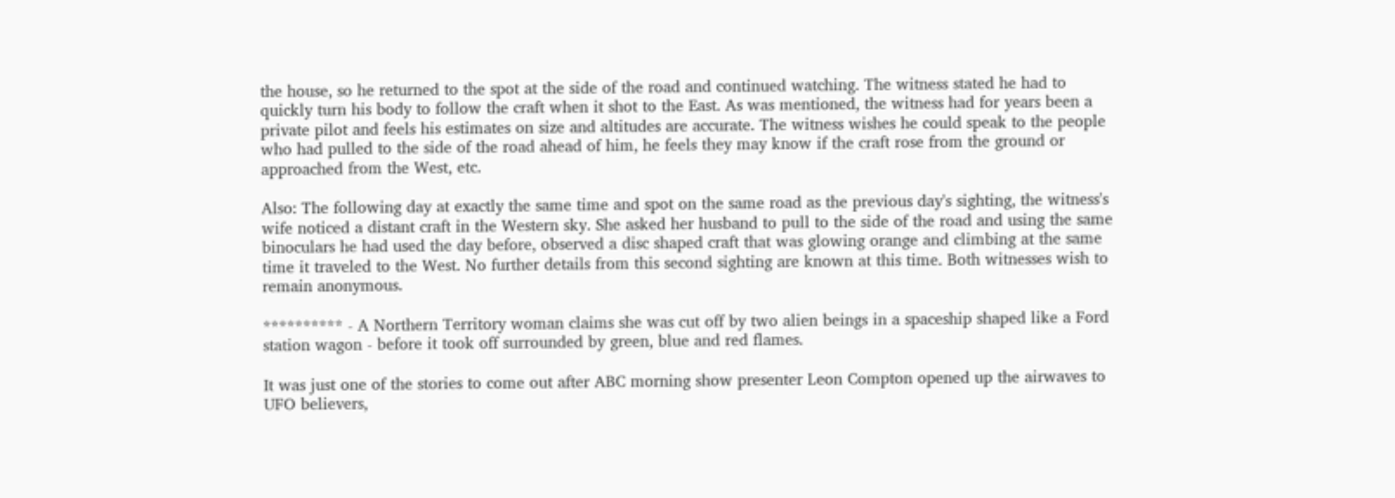the house, so he returned to the spot at the side of the road and continued watching. The witness stated he had to quickly turn his body to follow the craft when it shot to the East. As was mentioned, the witness had for years been a private pilot and feels his estimates on size and altitudes are accurate. The witness wishes he could speak to the people who had pulled to the side of the road ahead of him, he feels they may know if the craft rose from the ground or approached from the West, etc.

Also: The following day at exactly the same time and spot on the same road as the previous day's sighting, the witness's wife noticed a distant craft in the Western sky. She asked her husband to pull to the side of the road and using the same binoculars he had used the day before, observed a disc shaped craft that was glowing orange and climbing at the same time it traveled to the West. No further details from this second sighting are known at this time. Both witnesses wish to remain anonymous.

********** - A Northern Territory woman claims she was cut off by two alien beings in a spaceship shaped like a Ford station wagon - before it took off surrounded by green, blue and red flames.

It was just one of the stories to come out after ABC morning show presenter Leon Compton opened up the airwaves to UFO believers,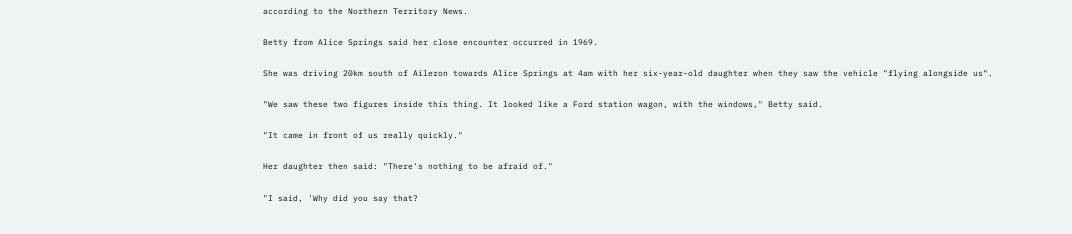according to the Northern Territory News.

Betty from Alice Springs said her close encounter occurred in 1969.

She was driving 20km south of Aileron towards Alice Springs at 4am with her six-year-old daughter when they saw the vehicle "flying alongside us".

"We saw these two figures inside this thing. It looked like a Ford station wagon, with the windows," Betty said.

"It came in front of us really quickly."

Her daughter then said: "There's nothing to be afraid of."

"I said, 'Why did you say that?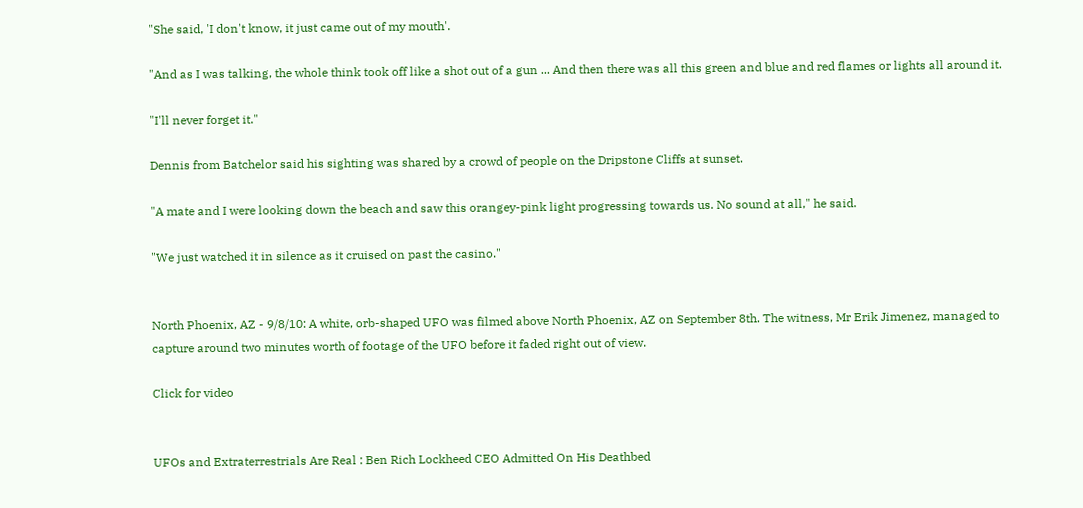"She said, 'I don't know, it just came out of my mouth'.

"And as I was talking, the whole think took off like a shot out of a gun ... And then there was all this green and blue and red flames or lights all around it.

"I'll never forget it."

Dennis from Batchelor said his sighting was shared by a crowd of people on the Dripstone Cliffs at sunset.

"A mate and I were looking down the beach and saw this orangey-pink light progressing towards us. No sound at all," he said.

"We just watched it in silence as it cruised on past the casino."


North Phoenix, AZ - 9/8/10: A white, orb-shaped UFO was filmed above North Phoenix, AZ on September 8th. The witness, Mr Erik Jimenez, managed to capture around two minutes worth of footage of the UFO before it faded right out of view.

Click for video


UFOs and Extraterrestrials Are Real : Ben Rich Lockheed CEO Admitted On His Deathbed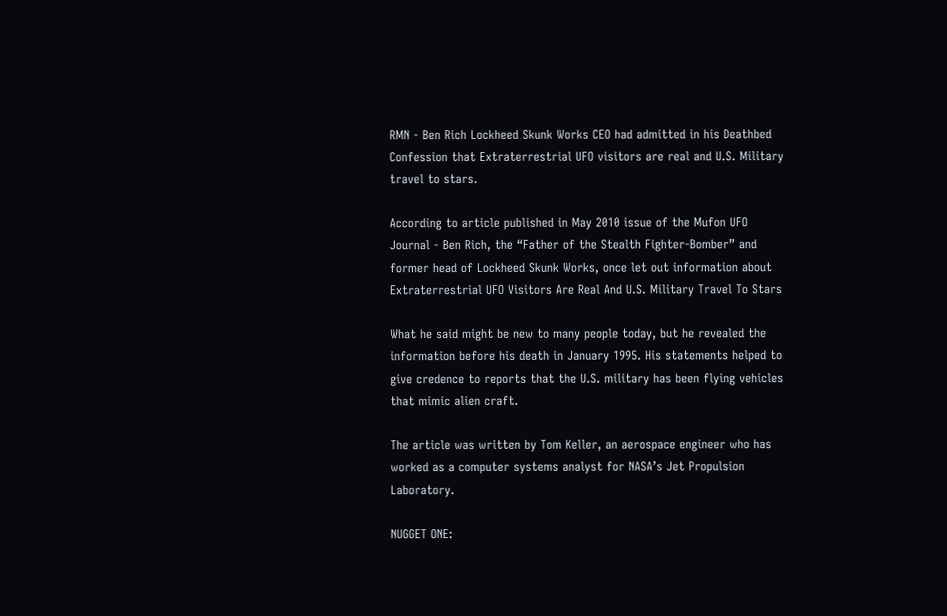RMN - Ben Rich Lockheed Skunk Works CEO had admitted in his Deathbed Confession that Extraterrestrial UFO visitors are real and U.S. Military travel to stars.

According to article published in May 2010 issue of the Mufon UFO Journal - Ben Rich, the “Father of the Stealth Fighter-Bomber” and former head of Lockheed Skunk Works, once let out information about Extraterrestrial UFO Visitors Are Real And U.S. Military Travel To Stars

What he said might be new to many people today, but he revealed the information before his death in January 1995. His statements helped to give credence to reports that the U.S. military has been flying vehicles that mimic alien craft.

The article was written by Tom Keller, an aerospace engineer who has worked as a computer systems analyst for NASA’s Jet Propulsion Laboratory.

NUGGET ONE: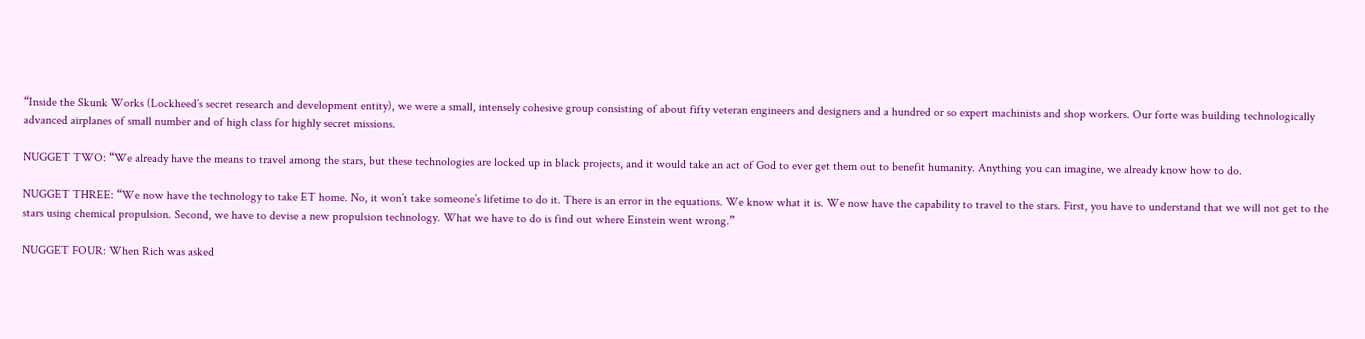“Inside the Skunk Works (Lockheed’s secret research and development entity), we were a small, intensely cohesive group consisting of about fifty veteran engineers and designers and a hundred or so expert machinists and shop workers. Our forte was building technologically advanced airplanes of small number and of high class for highly secret missions.

NUGGET TWO: “We already have the means to travel among the stars, but these technologies are locked up in black projects, and it would take an act of God to ever get them out to benefit humanity. Anything you can imagine, we already know how to do.

NUGGET THREE: “We now have the technology to take ET home. No, it won’t take someone’s lifetime to do it. There is an error in the equations. We know what it is. We now have the capability to travel to the stars. First, you have to understand that we will not get to the stars using chemical propulsion. Second, we have to devise a new propulsion technology. What we have to do is find out where Einstein went wrong.”

NUGGET FOUR: When Rich was asked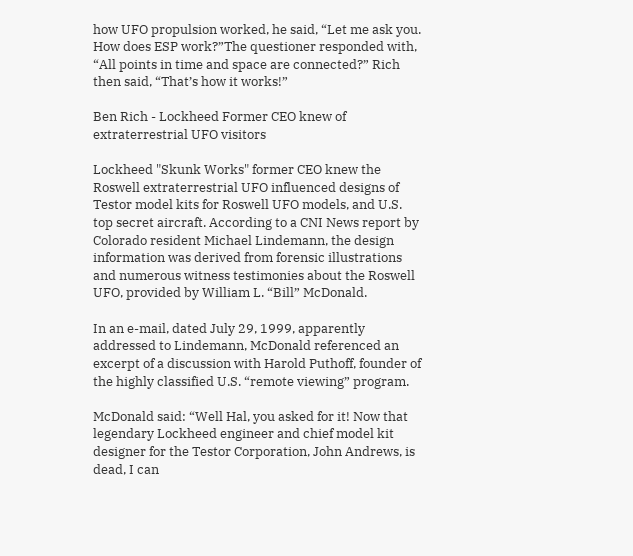how UFO propulsion worked, he said, “Let me ask you. How does ESP work?”The questioner responded with, “All points in time and space are connected?” Rich then said, “That’s how it works!”

Ben Rich - Lockheed Former CEO knew of extraterrestrial UFO visitors

Lockheed "Skunk Works" former CEO knew the Roswell extraterrestrial UFO influenced designs of Testor model kits for Roswell UFO models, and U.S. top secret aircraft. According to a CNI News report by Colorado resident Michael Lindemann, the design information was derived from forensic illustrations and numerous witness testimonies about the Roswell UFO, provided by William L. “Bill” McDonald.

In an e-mail, dated July 29, 1999, apparently addressed to Lindemann, McDonald referenced an excerpt of a discussion with Harold Puthoff, founder of the highly classified U.S. “remote viewing” program.

McDonald said: “Well Hal, you asked for it! Now that legendary Lockheed engineer and chief model kit designer for the Testor Corporation, John Andrews, is dead, I can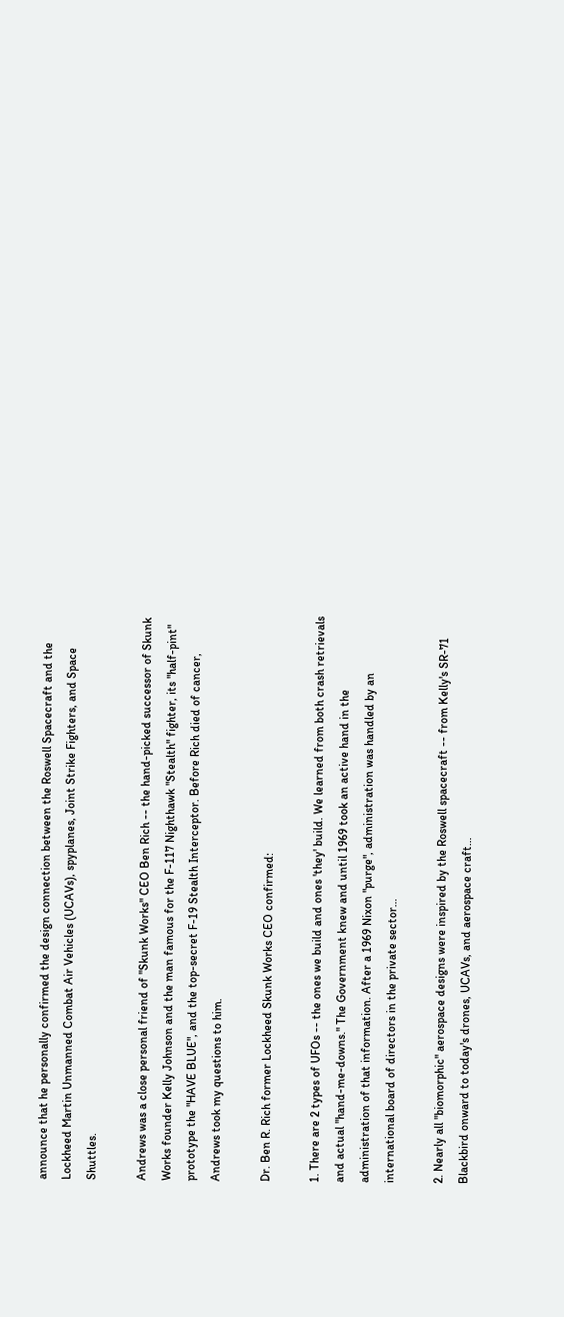announce that he personally confirmed the design connection between the Roswell Spacecraft and the Lockheed Martin Unmanned Combat Air Vehicles (UCAVs), spyplanes, Joint Strike Fighters, and Space Shuttles.

Andrews was a close personal friend of "Skunk Works" CEO Ben Rich -- the hand-picked successor of Skunk Works founder Kelly Johnson and the man famous for the F-117 Nighthawk "Stealth" fighter, its "half-pint" prototype the "HAVE BLUE", and the top-secret F-19 Stealth Interceptor. Before Rich died of cancer, Andrews took my questions to him.

Dr. Ben R. Rich former Lockheed Skunk Works CEO confirmed:

1. There are 2 types of UFOs -- the ones we build and ones 'they' build. We learned from both crash retrievals and actual "hand-me-downs." The Government knew and until 1969 took an active hand in the administration of that information. After a 1969 Nixon "purge", administration was handled by an international board of directors in the private sector…

2. Nearly all "biomorphic" aerospace designs were inspired by the Roswell spacecraft -- from Kelly's SR-71 Blackbird onward to today's drones, UCAVs, and aerospace craft…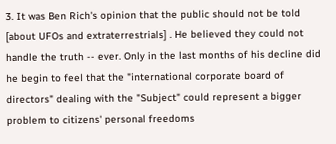3. It was Ben Rich's opinion that the public should not be told [about UFOs and extraterrestrials] . He believed they could not handle the truth -- ever. Only in the last months of his decline did he begin to feel that the "international corporate board of directors" dealing with the "Subject" could represent a bigger problem to citizens' personal freedoms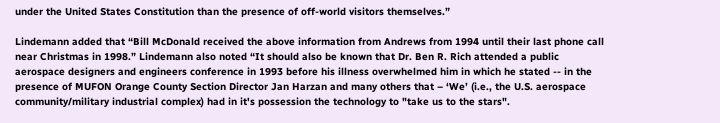under the United States Constitution than the presence of off-world visitors themselves.”

Lindemann added that “Bill McDonald received the above information from Andrews from 1994 until their last phone call near Christmas in 1998.” Lindemann also noted “It should also be known that Dr. Ben R. Rich attended a public aerospace designers and engineers conference in 1993 before his illness overwhelmed him in which he stated -- in the presence of MUFON Orange County Section Director Jan Harzan and many others that – ‘We’ (i.e., the U.S. aerospace community/military industrial complex) had in it's possession the technology to "take us to the stars".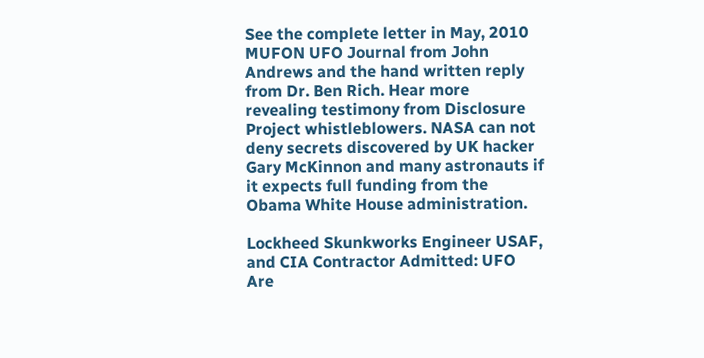See the complete letter in May, 2010 MUFON UFO Journal from John Andrews and the hand written reply from Dr. Ben Rich. Hear more revealing testimony from Disclosure Project whistleblowers. NASA can not deny secrets discovered by UK hacker Gary McKinnon and many astronauts if it expects full funding from the Obama White House administration.

Lockheed Skunkworks Engineer USAF, and CIA Contractor Admitted: UFO Are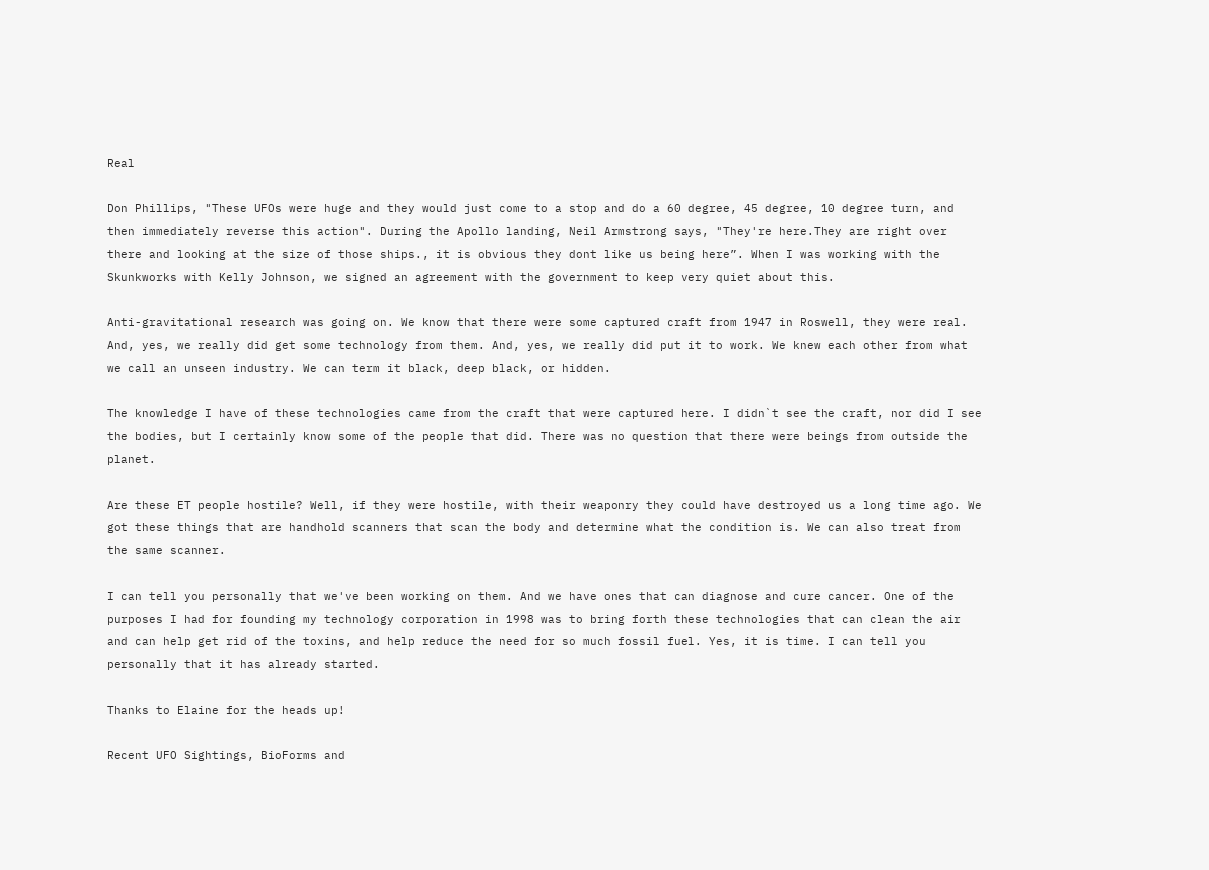Real

Don Phillips, "These UFOs were huge and they would just come to a stop and do a 60 degree, 45 degree, 10 degree turn, and then immediately reverse this action". During the Apollo landing, Neil Armstrong says, "They're here.They are right over there and looking at the size of those ships., it is obvious they dont like us being here”. When I was working with the Skunkworks with Kelly Johnson, we signed an agreement with the government to keep very quiet about this.

Anti-gravitational research was going on. We know that there were some captured craft from 1947 in Roswell, they were real. And, yes, we really did get some technology from them. And, yes, we really did put it to work. We knew each other from what we call an unseen industry. We can term it black, deep black, or hidden.

The knowledge I have of these technologies came from the craft that were captured here. I didn`t see the craft, nor did I see the bodies, but I certainly know some of the people that did. There was no question that there were beings from outside the planet.

Are these ET people hostile? Well, if they were hostile, with their weaponry they could have destroyed us a long time ago. We got these things that are handhold scanners that scan the body and determine what the condition is. We can also treat from the same scanner.

I can tell you personally that we've been working on them. And we have ones that can diagnose and cure cancer. One of the purposes I had for founding my technology corporation in 1998 was to bring forth these technologies that can clean the air and can help get rid of the toxins, and help reduce the need for so much fossil fuel. Yes, it is time. I can tell you personally that it has already started.

Thanks to Elaine for the heads up!

Recent UFO Sightings, BioForms and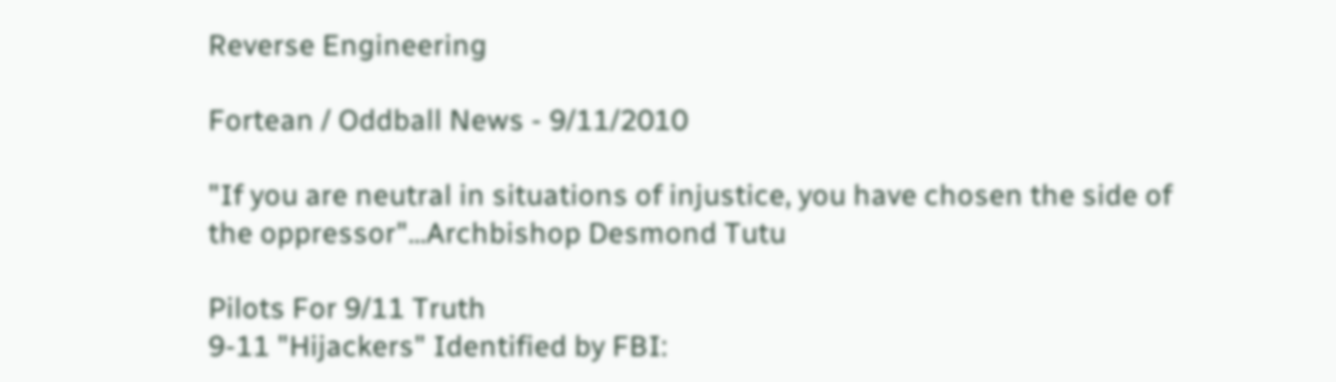Reverse Engineering

Fortean / Oddball News - 9/11/2010

"If you are neutral in situations of injustice, you have chosen the side of the oppressor"...Archbishop Desmond Tutu

Pilots For 9/11 Truth
9-11 "Hijackers" Identified by FBI: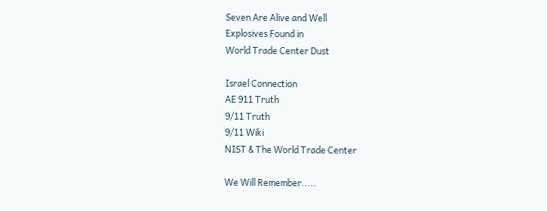Seven Are Alive and Well
Explosives Found in
World Trade Center Dust

Israel Connection
AE 911 Truth
9/11 Truth
9/11 Wiki
NIST & The World Trade Center

We Will Remember.....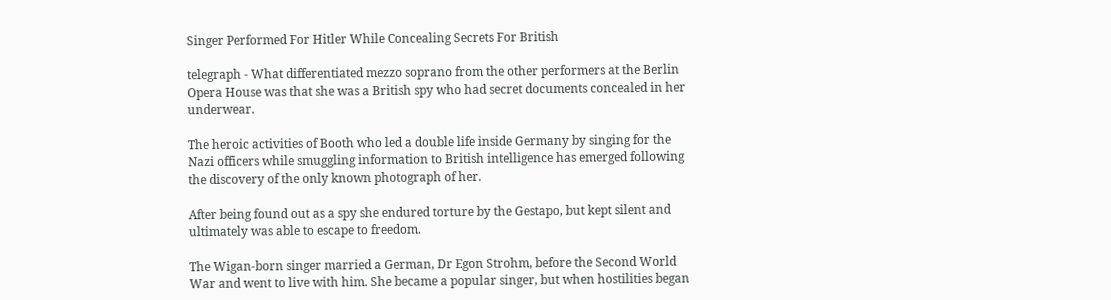Singer Performed For Hitler While Concealing Secrets For British

telegraph - What differentiated mezzo soprano from the other performers at the Berlin Opera House was that she was a British spy who had secret documents concealed in her underwear.

The heroic activities of Booth who led a double life inside Germany by singing for the Nazi officers while smuggling information to British intelligence has emerged following the discovery of the only known photograph of her.

After being found out as a spy she endured torture by the Gestapo, but kept silent and ultimately was able to escape to freedom.

The Wigan-born singer married a German, Dr Egon Strohm, before the Second World War and went to live with him. She became a popular singer, but when hostilities began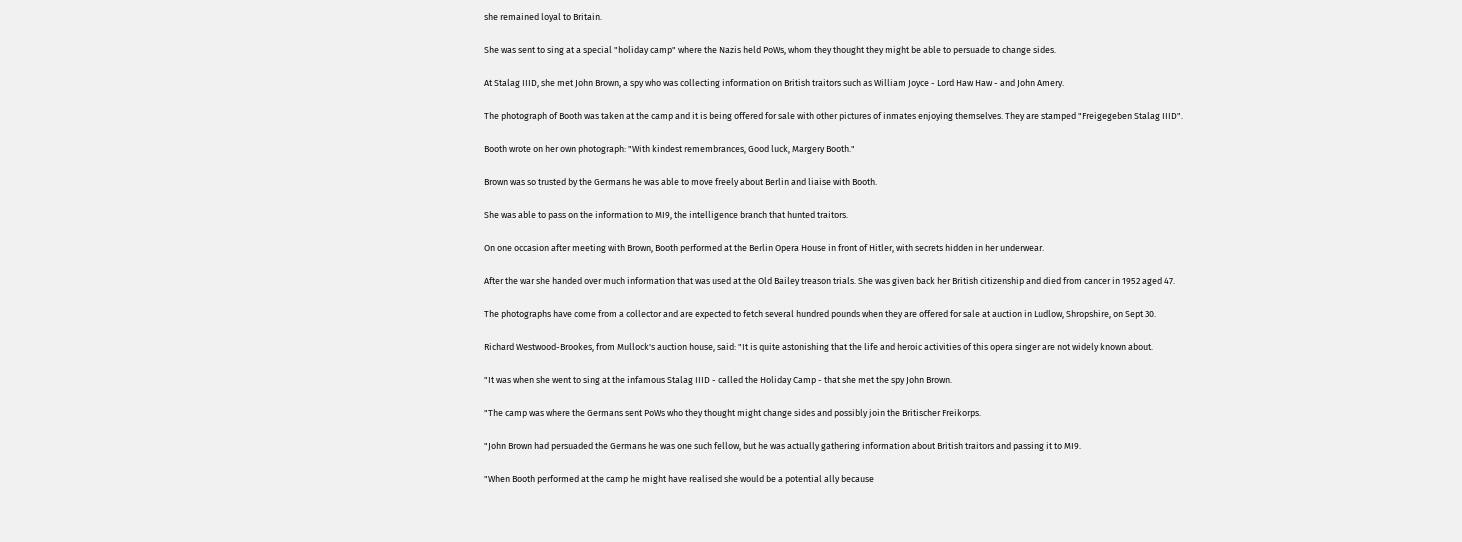she remained loyal to Britain.

She was sent to sing at a special "holiday camp" where the Nazis held PoWs, whom they thought they might be able to persuade to change sides.

At Stalag IIID, she met John Brown, a spy who was collecting information on British traitors such as William Joyce - Lord Haw Haw - and John Amery.

The photograph of Booth was taken at the camp and it is being offered for sale with other pictures of inmates enjoying themselves. They are stamped "Freigegeben Stalag IIID".

Booth wrote on her own photograph: "With kindest remembrances, Good luck, Margery Booth."

Brown was so trusted by the Germans he was able to move freely about Berlin and liaise with Booth.

She was able to pass on the information to MI9, the intelligence branch that hunted traitors.

On one occasion after meeting with Brown, Booth performed at the Berlin Opera House in front of Hitler, with secrets hidden in her underwear.

After the war she handed over much information that was used at the Old Bailey treason trials. She was given back her British citizenship and died from cancer in 1952 aged 47.

The photographs have come from a collector and are expected to fetch several hundred pounds when they are offered for sale at auction in Ludlow, Shropshire, on Sept 30.

Richard Westwood-Brookes, from Mullock's auction house, said: "It is quite astonishing that the life and heroic activities of this opera singer are not widely known about.

"It was when she went to sing at the infamous Stalag IIID - called the Holiday Camp - that she met the spy John Brown.

"The camp was where the Germans sent PoWs who they thought might change sides and possibly join the Britischer Freikorps.

"John Brown had persuaded the Germans he was one such fellow, but he was actually gathering information about British traitors and passing it to MI9.

"When Booth performed at the camp he might have realised she would be a potential ally because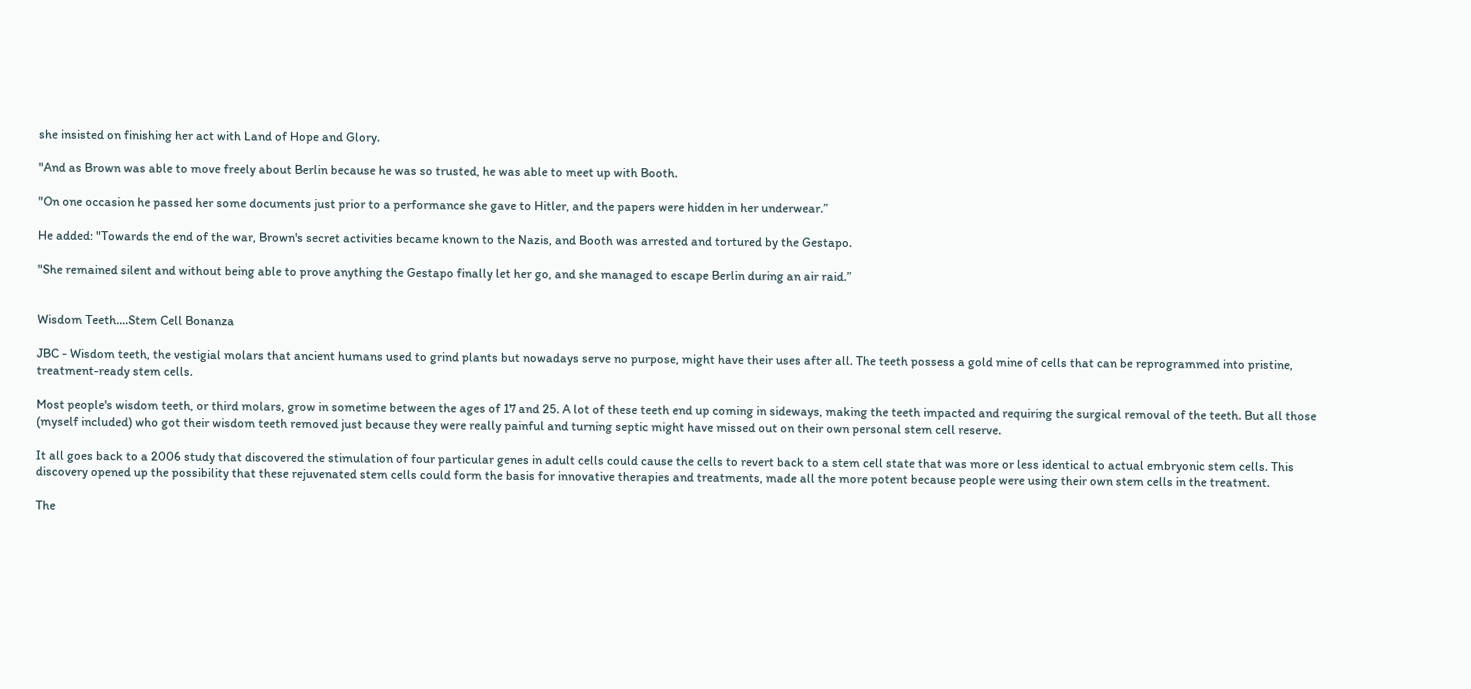she insisted on finishing her act with Land of Hope and Glory.

"And as Brown was able to move freely about Berlin because he was so trusted, he was able to meet up with Booth.

"On one occasion he passed her some documents just prior to a performance she gave to Hitler, and the papers were hidden in her underwear.”

He added: "Towards the end of the war, Brown's secret activities became known to the Nazis, and Booth was arrested and tortured by the Gestapo.

"She remained silent and without being able to prove anything the Gestapo finally let her go, and she managed to escape Berlin during an air raid.”


Wisdom Teeth....Stem Cell Bonanza

JBC - Wisdom teeth, the vestigial molars that ancient humans used to grind plants but nowadays serve no purpose, might have their uses after all. The teeth possess a gold mine of cells that can be reprogrammed into pristine, treatment-ready stem cells.

Most people's wisdom teeth, or third molars, grow in sometime between the ages of 17 and 25. A lot of these teeth end up coming in sideways, making the teeth impacted and requiring the surgical removal of the teeth. But all those (myself included) who got their wisdom teeth removed just because they were really painful and turning septic might have missed out on their own personal stem cell reserve.

It all goes back to a 2006 study that discovered the stimulation of four particular genes in adult cells could cause the cells to revert back to a stem cell state that was more or less identical to actual embryonic stem cells. This discovery opened up the possibility that these rejuvenated stem cells could form the basis for innovative therapies and treatments, made all the more potent because people were using their own stem cells in the treatment.

The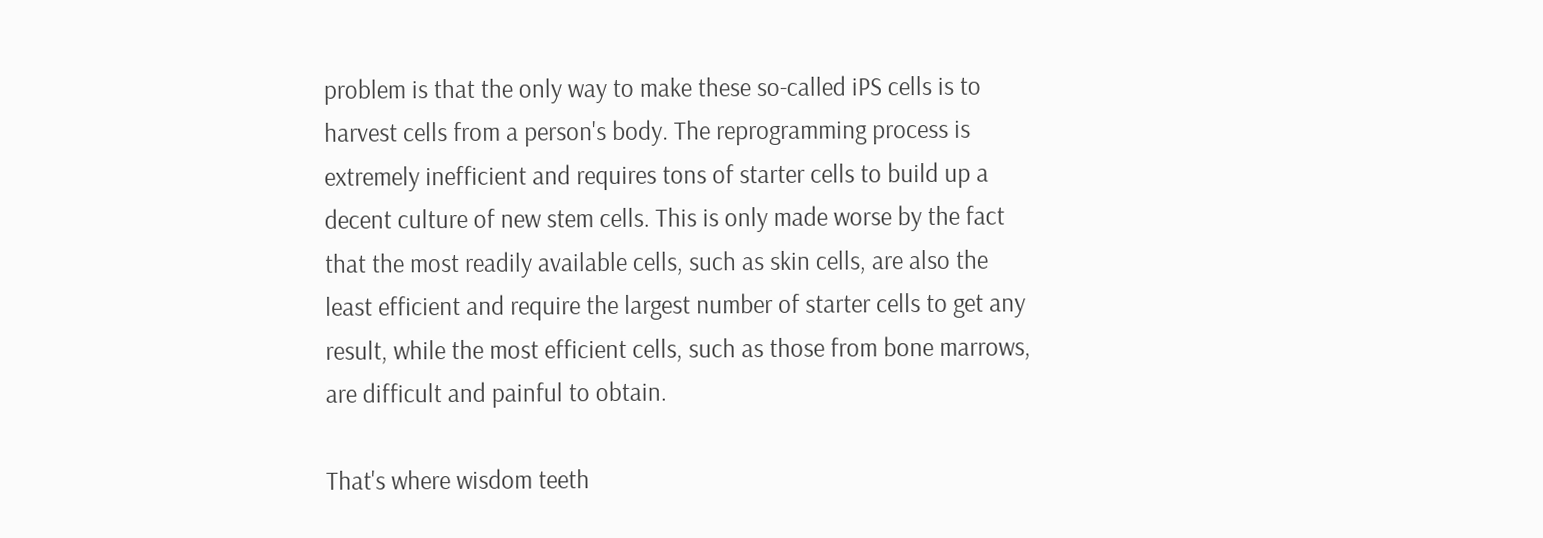problem is that the only way to make these so-called iPS cells is to harvest cells from a person's body. The reprogramming process is extremely inefficient and requires tons of starter cells to build up a decent culture of new stem cells. This is only made worse by the fact that the most readily available cells, such as skin cells, are also the least efficient and require the largest number of starter cells to get any result, while the most efficient cells, such as those from bone marrows, are difficult and painful to obtain.

That's where wisdom teeth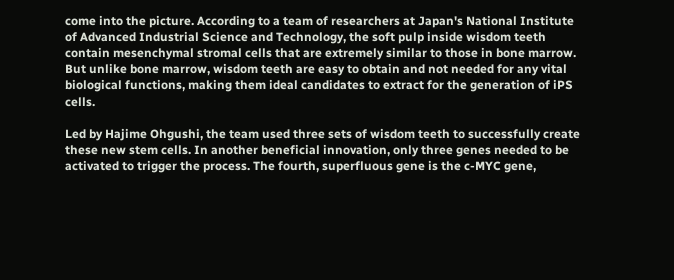come into the picture. According to a team of researchers at Japan's National Institute of Advanced Industrial Science and Technology, the soft pulp inside wisdom teeth contain mesenchymal stromal cells that are extremely similar to those in bone marrow. But unlike bone marrow, wisdom teeth are easy to obtain and not needed for any vital biological functions, making them ideal candidates to extract for the generation of iPS cells.

Led by Hajime Ohgushi, the team used three sets of wisdom teeth to successfully create these new stem cells. In another beneficial innovation, only three genes needed to be activated to trigger the process. The fourth, superfluous gene is the c-MYC gene,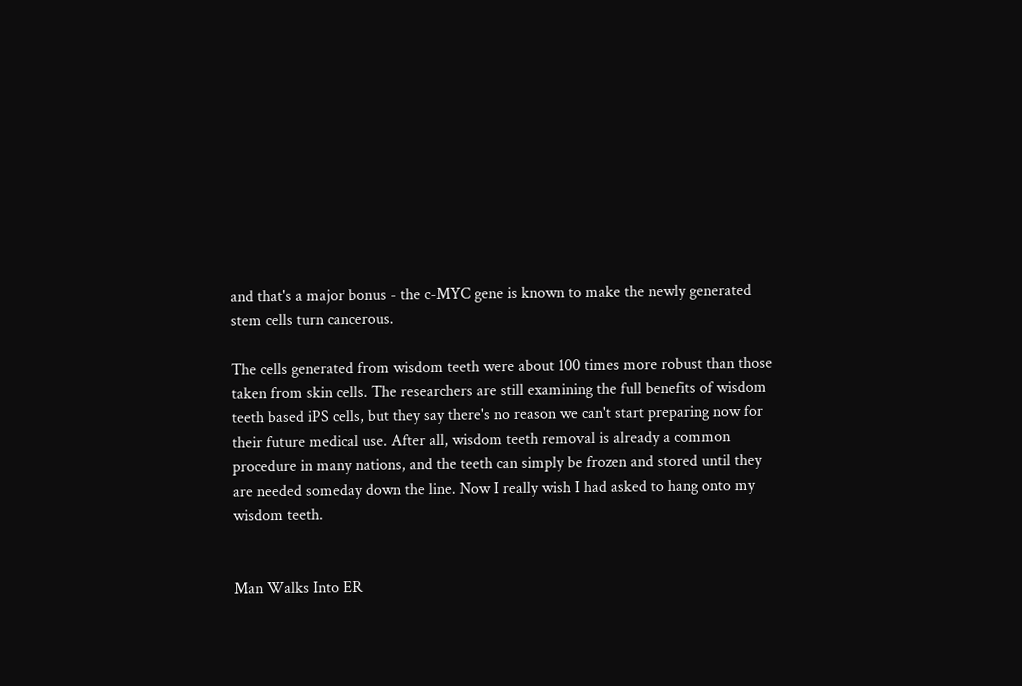and that's a major bonus - the c-MYC gene is known to make the newly generated stem cells turn cancerous.

The cells generated from wisdom teeth were about 100 times more robust than those taken from skin cells. The researchers are still examining the full benefits of wisdom teeth based iPS cells, but they say there's no reason we can't start preparing now for their future medical use. After all, wisdom teeth removal is already a common procedure in many nations, and the teeth can simply be frozen and stored until they are needed someday down the line. Now I really wish I had asked to hang onto my wisdom teeth.


Man Walks Into ER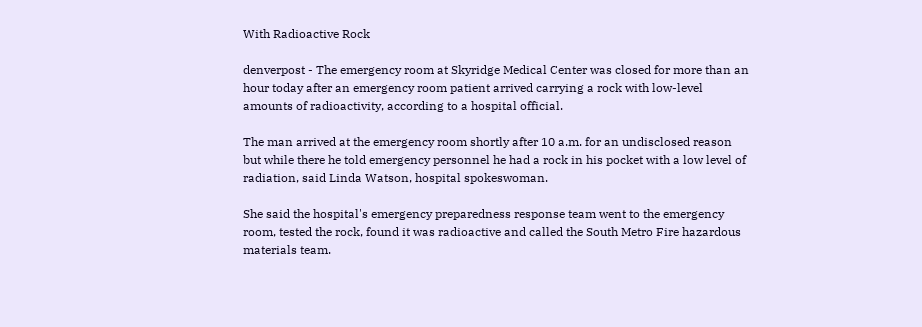With Radioactive Rock

denverpost - The emergency room at Skyridge Medical Center was closed for more than an hour today after an emergency room patient arrived carrying a rock with low-level amounts of radioactivity, according to a hospital official.

The man arrived at the emergency room shortly after 10 a.m. for an undisclosed reason but while there he told emergency personnel he had a rock in his pocket with a low level of radiation, said Linda Watson, hospital spokeswoman.

She said the hospital's emergency preparedness response team went to the emergency room, tested the rock, found it was radioactive and called the South Metro Fire hazardous materials team.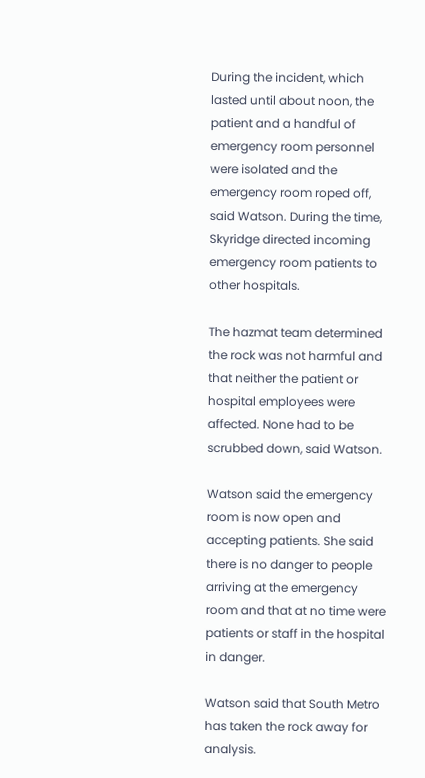During the incident, which lasted until about noon, the patient and a handful of emergency room personnel were isolated and the emergency room roped off, said Watson. During the time, Skyridge directed incoming emergency room patients to other hospitals.

The hazmat team determined the rock was not harmful and that neither the patient or hospital employees were affected. None had to be scrubbed down, said Watson.

Watson said the emergency room is now open and accepting patients. She said there is no danger to people arriving at the emergency room and that at no time were patients or staff in the hospital in danger.

Watson said that South Metro has taken the rock away for analysis.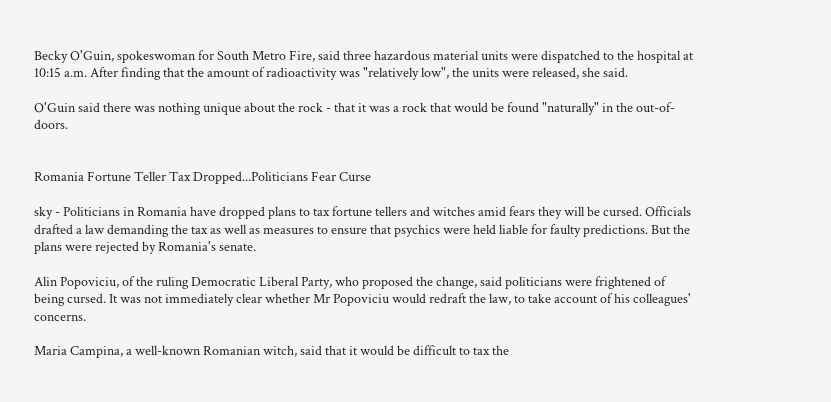Becky O'Guin, spokeswoman for South Metro Fire, said three hazardous material units were dispatched to the hospital at 10:15 a.m. After finding that the amount of radioactivity was "relatively low", the units were released, she said.

O'Guin said there was nothing unique about the rock - that it was a rock that would be found "naturally" in the out-of-doors.


Romania Fortune Teller Tax Dropped...Politicians Fear Curse

sky - Politicians in Romania have dropped plans to tax fortune tellers and witches amid fears they will be cursed. Officials drafted a law demanding the tax as well as measures to ensure that psychics were held liable for faulty predictions. But the plans were rejected by Romania's senate.

Alin Popoviciu, of the ruling Democratic Liberal Party, who proposed the change, said politicians were frightened of being cursed. It was not immediately clear whether Mr Popoviciu would redraft the law, to take account of his colleagues' concerns.

Maria Campina, a well-known Romanian witch, said that it would be difficult to tax the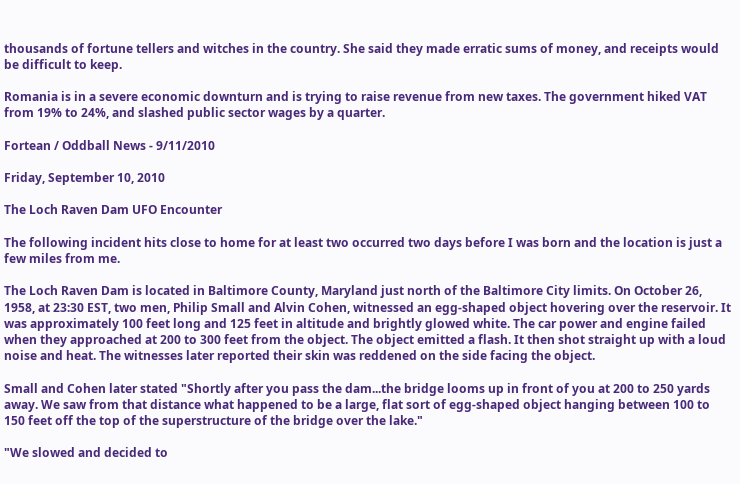thousands of fortune tellers and witches in the country. She said they made erratic sums of money, and receipts would be difficult to keep.

Romania is in a severe economic downturn and is trying to raise revenue from new taxes. The government hiked VAT from 19% to 24%, and slashed public sector wages by a quarter.

Fortean / Oddball News - 9/11/2010

Friday, September 10, 2010

The Loch Raven Dam UFO Encounter

The following incident hits close to home for at least two occurred two days before I was born and the location is just a few miles from me.

The Loch Raven Dam is located in Baltimore County, Maryland just north of the Baltimore City limits. On October 26, 1958, at 23:30 EST, two men, Philip Small and Alvin Cohen, witnessed an egg-shaped object hovering over the reservoir. It was approximately 100 feet long and 125 feet in altitude and brightly glowed white. The car power and engine failed when they approached at 200 to 300 feet from the object. The object emitted a flash. It then shot straight up with a loud noise and heat. The witnesses later reported their skin was reddened on the side facing the object.

Small and Cohen later stated "Shortly after you pass the dam...the bridge looms up in front of you at 200 to 250 yards away. We saw from that distance what happened to be a large, flat sort of egg-shaped object hanging between 100 to 150 feet off the top of the superstructure of the bridge over the lake."

"We slowed and decided to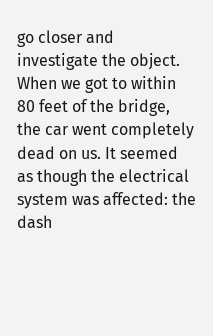go closer and investigate the object. When we got to within 80 feet of the bridge, the car went completely dead on us. It seemed as though the electrical system was affected: the dash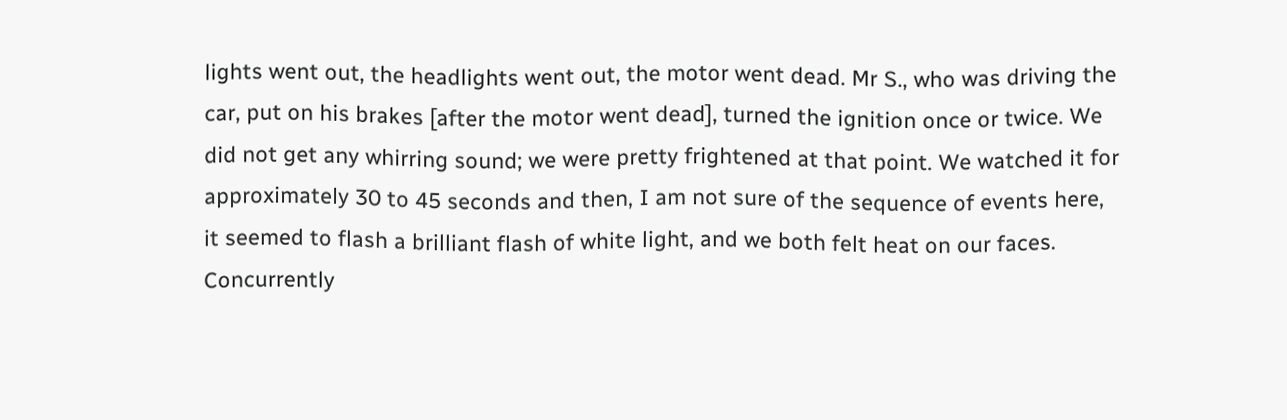lights went out, the headlights went out, the motor went dead. Mr S., who was driving the car, put on his brakes [after the motor went dead], turned the ignition once or twice. We did not get any whirring sound; we were pretty frightened at that point. We watched it for approximately 30 to 45 seconds and then, I am not sure of the sequence of events here, it seemed to flash a brilliant flash of white light, and we both felt heat on our faces. Concurrently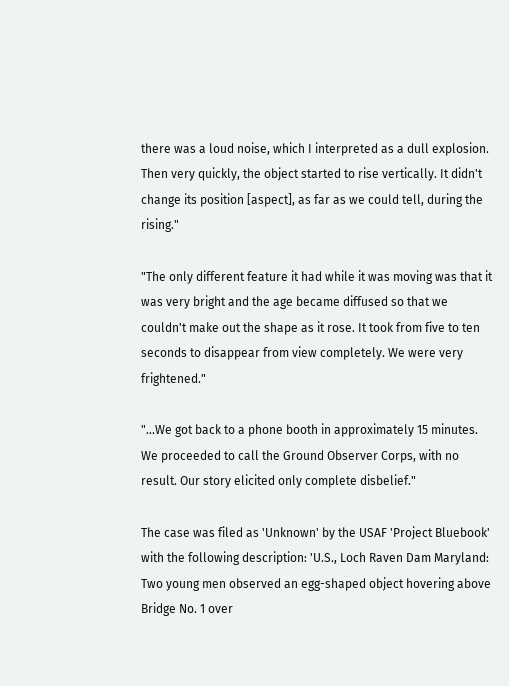there was a loud noise, which I interpreted as a dull explosion. Then very quickly, the object started to rise vertically. It didn't change its position [aspect], as far as we could tell, during the rising."

"The only different feature it had while it was moving was that it was very bright and the age became diffused so that we couldn't make out the shape as it rose. It took from five to ten seconds to disappear from view completely. We were very frightened."

"...We got back to a phone booth in approximately 15 minutes. We proceeded to call the Ground Observer Corps, with no result. Our story elicited only complete disbelief."

The case was filed as 'Unknown' by the USAF 'Project Bluebook' with the following description: 'U.S., Loch Raven Dam Maryland: Two young men observed an egg-shaped object hovering above Bridge No. 1 over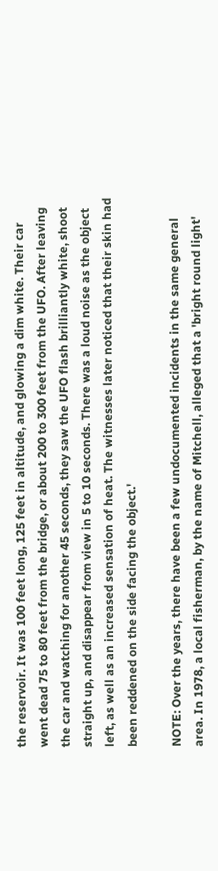the reservoir. It was 100 feet long, 125 feet in altitude, and glowing a dim white. Their car went dead 75 to 80 feet from the bridge, or about 200 to 300 feet from the UFO. After leaving the car and watching for another 45 seconds, they saw the UFO flash brilliantly white, shoot straight up, and disappear from view in 5 to 10 seconds. There was a loud noise as the object left, as well as an increased sensation of heat. The witnesses later noticed that their skin had been reddened on the side facing the object.'

NOTE: Over the years, there have been a few undocumented incidents in the same general area. In 1978, a local fisherman, by the name of Mitchell, alleged that a 'bright round light'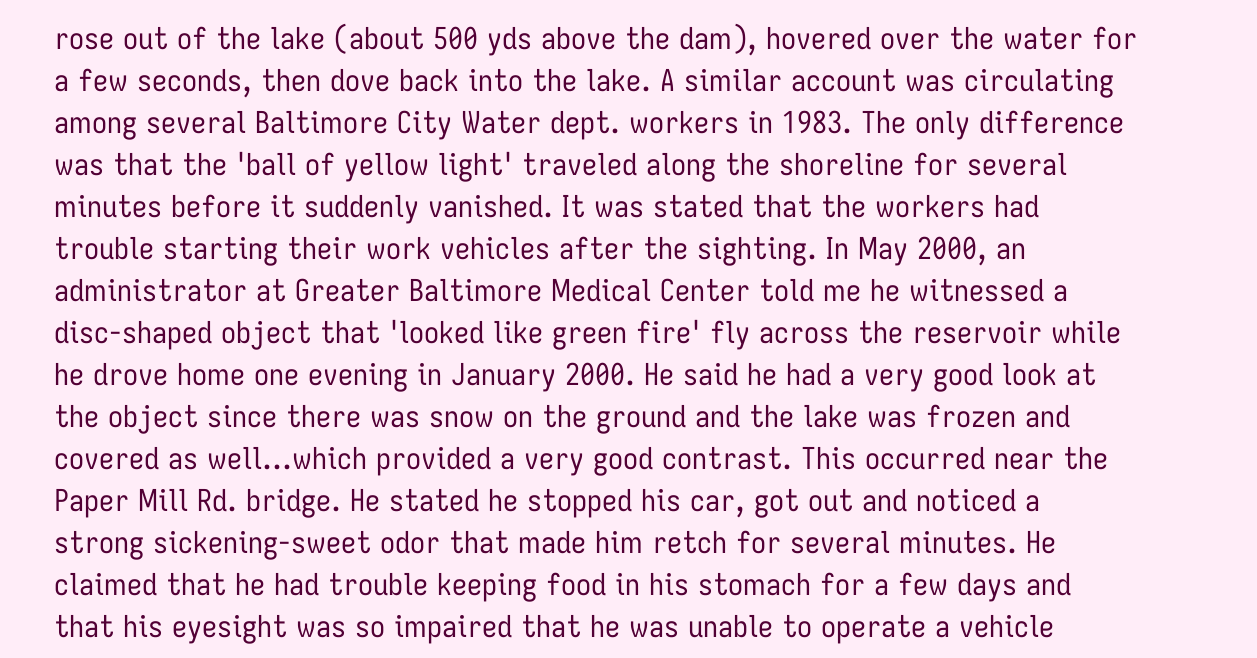rose out of the lake (about 500 yds above the dam), hovered over the water for a few seconds, then dove back into the lake. A similar account was circulating among several Baltimore City Water dept. workers in 1983. The only difference was that the 'ball of yellow light' traveled along the shoreline for several minutes before it suddenly vanished. It was stated that the workers had trouble starting their work vehicles after the sighting. In May 2000, an administrator at Greater Baltimore Medical Center told me he witnessed a disc-shaped object that 'looked like green fire' fly across the reservoir while he drove home one evening in January 2000. He said he had a very good look at the object since there was snow on the ground and the lake was frozen and covered as well...which provided a very good contrast. This occurred near the Paper Mill Rd. bridge. He stated he stopped his car, got out and noticed a strong sickening-sweet odor that made him retch for several minutes. He claimed that he had trouble keeping food in his stomach for a few days and that his eyesight was so impaired that he was unable to operate a vehicle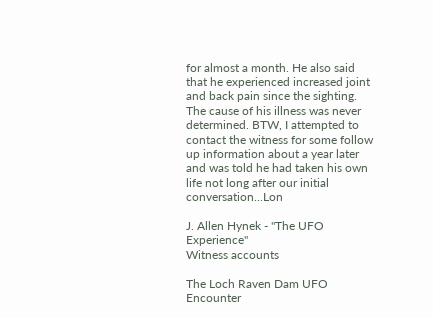for almost a month. He also said that he experienced increased joint and back pain since the sighting. The cause of his illness was never determined. BTW, I attempted to contact the witness for some follow up information about a year later and was told he had taken his own life not long after our initial conversation...Lon

J. Allen Hynek - "The UFO Experience"
Witness accounts

The Loch Raven Dam UFO Encounter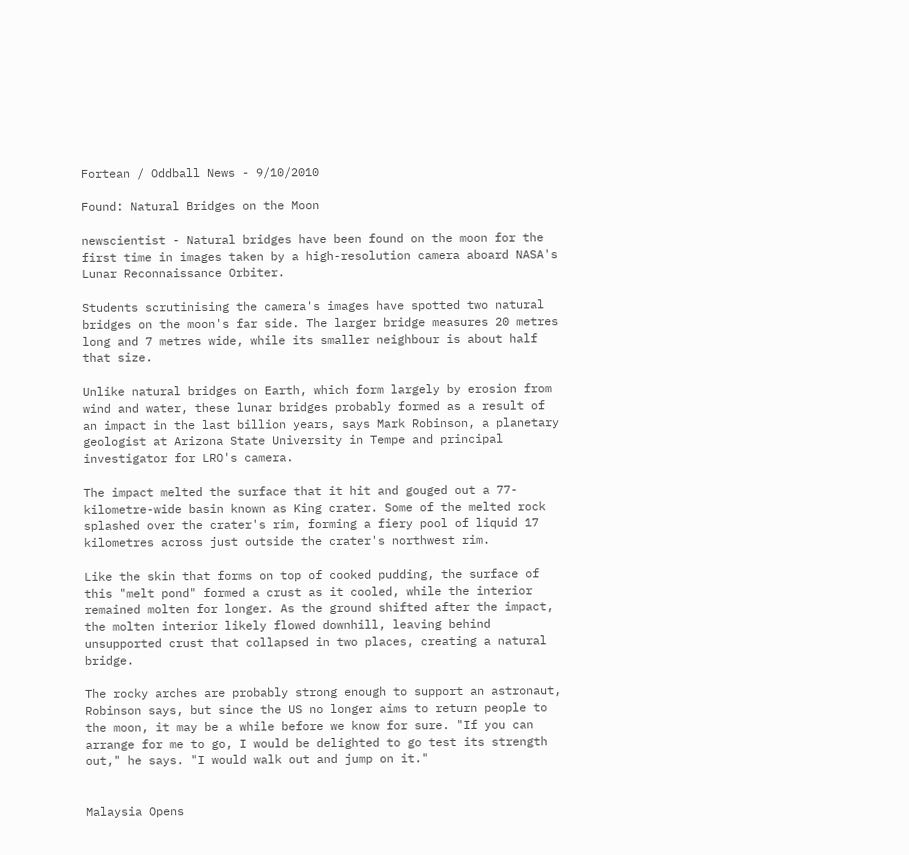Fortean / Oddball News - 9/10/2010

Found: Natural Bridges on the Moon

newscientist - Natural bridges have been found on the moon for the first time in images taken by a high-resolution camera aboard NASA's Lunar Reconnaissance Orbiter.

Students scrutinising the camera's images have spotted two natural bridges on the moon's far side. The larger bridge measures 20 metres long and 7 metres wide, while its smaller neighbour is about half that size.

Unlike natural bridges on Earth, which form largely by erosion from wind and water, these lunar bridges probably formed as a result of an impact in the last billion years, says Mark Robinson, a planetary geologist at Arizona State University in Tempe and principal investigator for LRO's camera.

The impact melted the surface that it hit and gouged out a 77-kilometre-wide basin known as King crater. Some of the melted rock splashed over the crater's rim, forming a fiery pool of liquid 17 kilometres across just outside the crater's northwest rim.

Like the skin that forms on top of cooked pudding, the surface of this "melt pond" formed a crust as it cooled, while the interior remained molten for longer. As the ground shifted after the impact, the molten interior likely flowed downhill, leaving behind unsupported crust that collapsed in two places, creating a natural bridge.

The rocky arches are probably strong enough to support an astronaut, Robinson says, but since the US no longer aims to return people to the moon, it may be a while before we know for sure. "If you can arrange for me to go, I would be delighted to go test its strength out," he says. "I would walk out and jump on it."


Malaysia Opens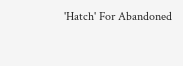'Hatch' For Abandoned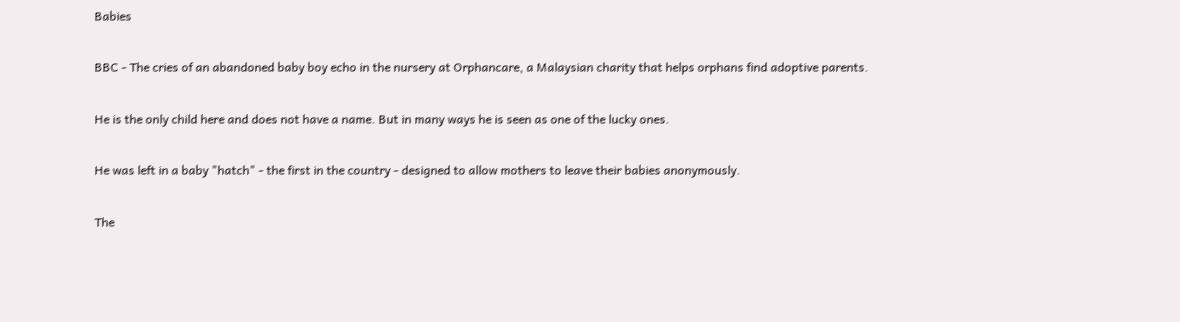Babies

BBC - The cries of an abandoned baby boy echo in the nursery at Orphancare, a Malaysian charity that helps orphans find adoptive parents.

He is the only child here and does not have a name. But in many ways he is seen as one of the lucky ones.

He was left in a baby "hatch" - the first in the country - designed to allow mothers to leave their babies anonymously.

The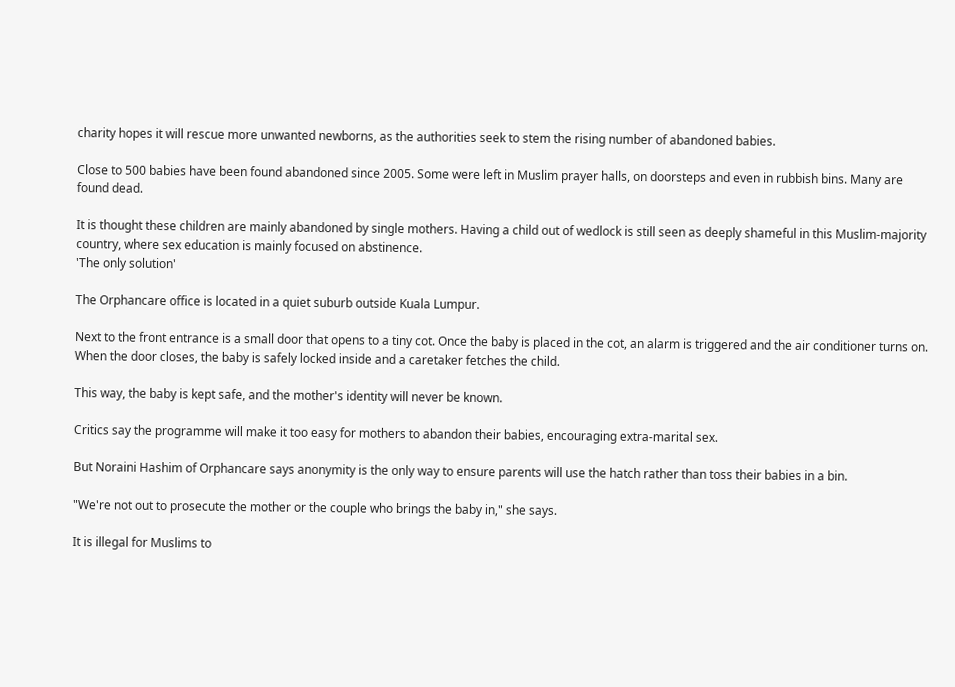charity hopes it will rescue more unwanted newborns, as the authorities seek to stem the rising number of abandoned babies.

Close to 500 babies have been found abandoned since 2005. Some were left in Muslim prayer halls, on doorsteps and even in rubbish bins. Many are found dead.

It is thought these children are mainly abandoned by single mothers. Having a child out of wedlock is still seen as deeply shameful in this Muslim-majority country, where sex education is mainly focused on abstinence.
'The only solution'

The Orphancare office is located in a quiet suburb outside Kuala Lumpur.

Next to the front entrance is a small door that opens to a tiny cot. Once the baby is placed in the cot, an alarm is triggered and the air conditioner turns on. When the door closes, the baby is safely locked inside and a caretaker fetches the child.

This way, the baby is kept safe, and the mother's identity will never be known.

Critics say the programme will make it too easy for mothers to abandon their babies, encouraging extra-marital sex.

But Noraini Hashim of Orphancare says anonymity is the only way to ensure parents will use the hatch rather than toss their babies in a bin.

"We're not out to prosecute the mother or the couple who brings the baby in," she says.

It is illegal for Muslims to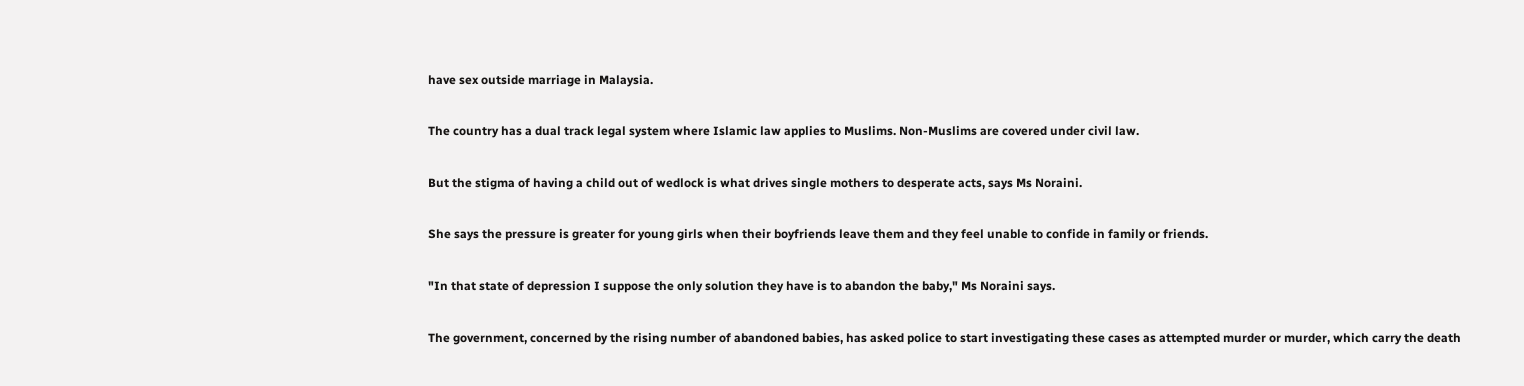have sex outside marriage in Malaysia.

The country has a dual track legal system where Islamic law applies to Muslims. Non-Muslims are covered under civil law.

But the stigma of having a child out of wedlock is what drives single mothers to desperate acts, says Ms Noraini.

She says the pressure is greater for young girls when their boyfriends leave them and they feel unable to confide in family or friends.

"In that state of depression I suppose the only solution they have is to abandon the baby," Ms Noraini says.

The government, concerned by the rising number of abandoned babies, has asked police to start investigating these cases as attempted murder or murder, which carry the death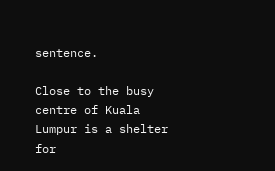sentence.

Close to the busy centre of Kuala Lumpur is a shelter for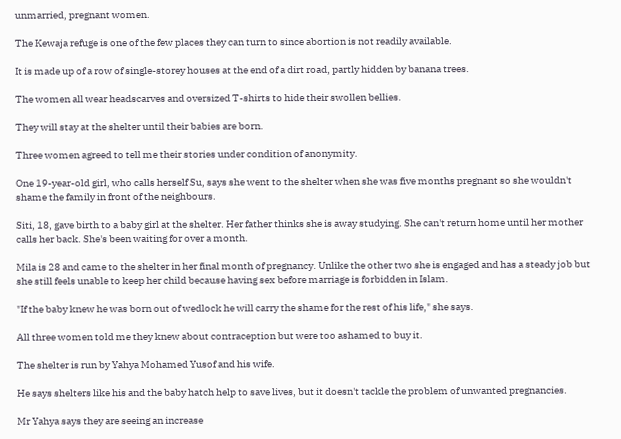unmarried, pregnant women.

The Kewaja refuge is one of the few places they can turn to since abortion is not readily available.

It is made up of a row of single-storey houses at the end of a dirt road, partly hidden by banana trees.

The women all wear headscarves and oversized T-shirts to hide their swollen bellies.

They will stay at the shelter until their babies are born.

Three women agreed to tell me their stories under condition of anonymity.

One 19-year-old girl, who calls herself Su, says she went to the shelter when she was five months pregnant so she wouldn't shame the family in front of the neighbours.

Siti, 18, gave birth to a baby girl at the shelter. Her father thinks she is away studying. She can't return home until her mother calls her back. She's been waiting for over a month.

Mila is 28 and came to the shelter in her final month of pregnancy. Unlike the other two she is engaged and has a steady job but she still feels unable to keep her child because having sex before marriage is forbidden in Islam.

"If the baby knew he was born out of wedlock he will carry the shame for the rest of his life," she says.

All three women told me they knew about contraception but were too ashamed to buy it.

The shelter is run by Yahya Mohamed Yusof and his wife.

He says shelters like his and the baby hatch help to save lives, but it doesn't tackle the problem of unwanted pregnancies.

Mr Yahya says they are seeing an increase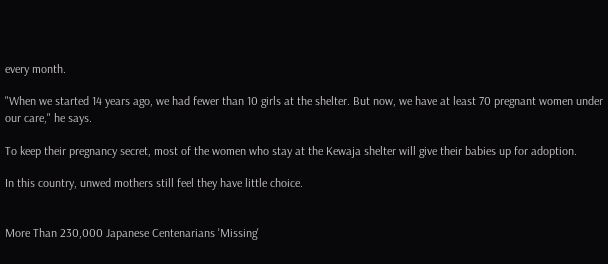every month.

"When we started 14 years ago, we had fewer than 10 girls at the shelter. But now, we have at least 70 pregnant women under our care," he says.

To keep their pregnancy secret, most of the women who stay at the Kewaja shelter will give their babies up for adoption.

In this country, unwed mothers still feel they have little choice.


More Than 230,000 Japanese Centenarians 'Missing'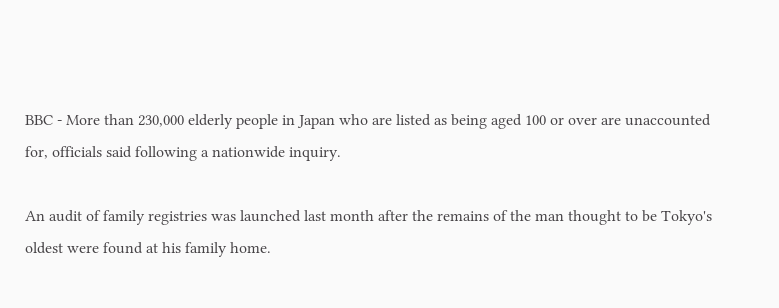BBC - More than 230,000 elderly people in Japan who are listed as being aged 100 or over are unaccounted for, officials said following a nationwide inquiry.

An audit of family registries was launched last month after the remains of the man thought to be Tokyo's oldest were found at his family home.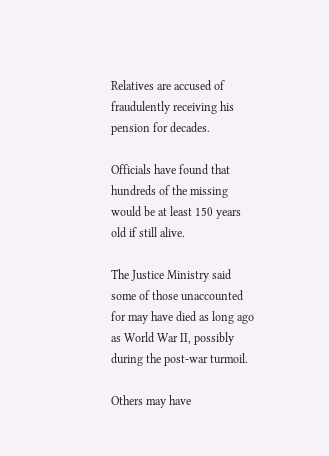Relatives are accused of fraudulently receiving his pension for decades.

Officials have found that hundreds of the missing would be at least 150 years old if still alive.

The Justice Ministry said some of those unaccounted for may have died as long ago as World War II, possibly during the post-war turmoil.

Others may have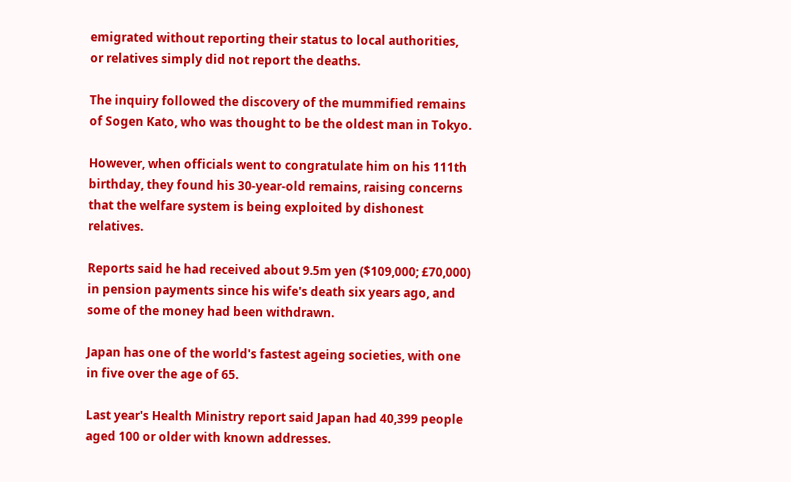emigrated without reporting their status to local authorities, or relatives simply did not report the deaths.

The inquiry followed the discovery of the mummified remains of Sogen Kato, who was thought to be the oldest man in Tokyo.

However, when officials went to congratulate him on his 111th birthday, they found his 30-year-old remains, raising concerns that the welfare system is being exploited by dishonest relatives.

Reports said he had received about 9.5m yen ($109,000; £70,000) in pension payments since his wife's death six years ago, and some of the money had been withdrawn.

Japan has one of the world's fastest ageing societies, with one in five over the age of 65.

Last year's Health Ministry report said Japan had 40,399 people aged 100 or older with known addresses.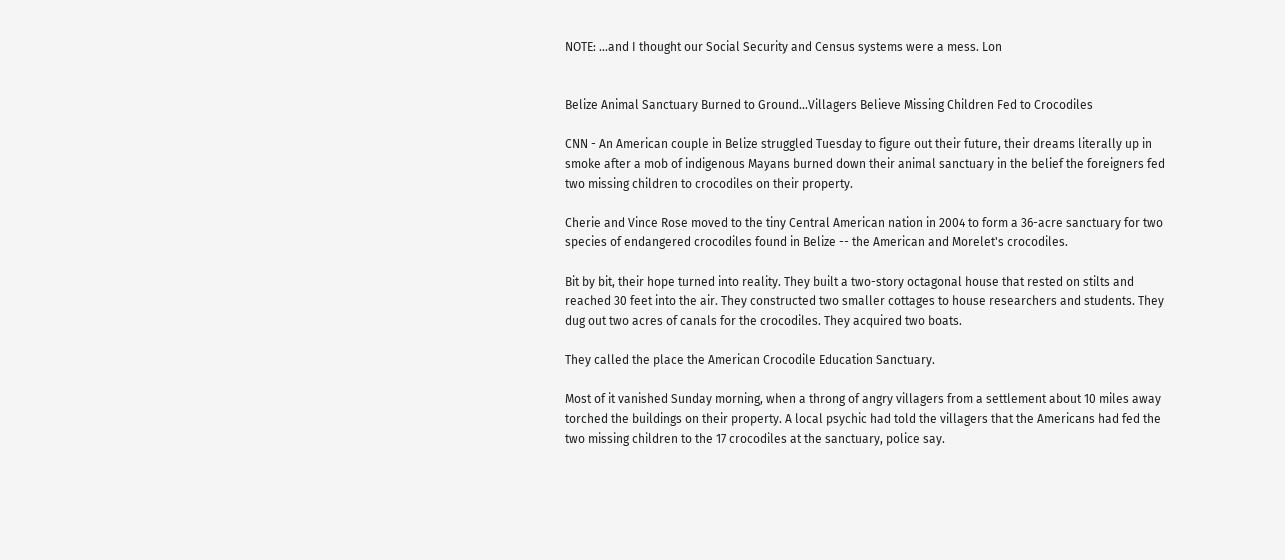NOTE: ...and I thought our Social Security and Census systems were a mess. Lon


Belize Animal Sanctuary Burned to Ground...Villagers Believe Missing Children Fed to Crocodiles

CNN - An American couple in Belize struggled Tuesday to figure out their future, their dreams literally up in smoke after a mob of indigenous Mayans burned down their animal sanctuary in the belief the foreigners fed two missing children to crocodiles on their property.

Cherie and Vince Rose moved to the tiny Central American nation in 2004 to form a 36-acre sanctuary for two species of endangered crocodiles found in Belize -- the American and Morelet's crocodiles.

Bit by bit, their hope turned into reality. They built a two-story octagonal house that rested on stilts and reached 30 feet into the air. They constructed two smaller cottages to house researchers and students. They dug out two acres of canals for the crocodiles. They acquired two boats.

They called the place the American Crocodile Education Sanctuary.

Most of it vanished Sunday morning, when a throng of angry villagers from a settlement about 10 miles away torched the buildings on their property. A local psychic had told the villagers that the Americans had fed the two missing children to the 17 crocodiles at the sanctuary, police say.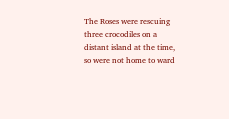The Roses were rescuing three crocodiles on a distant island at the time, so were not home to ward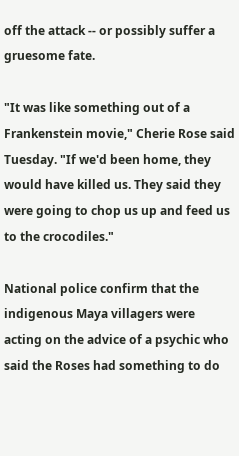off the attack -- or possibly suffer a gruesome fate.

"It was like something out of a Frankenstein movie," Cherie Rose said Tuesday. "If we'd been home, they would have killed us. They said they were going to chop us up and feed us to the crocodiles."

National police confirm that the indigenous Maya villagers were acting on the advice of a psychic who said the Roses had something to do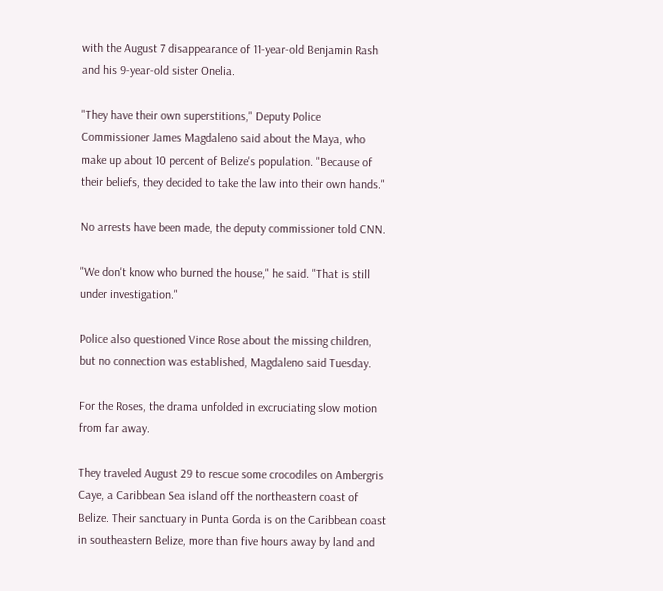with the August 7 disappearance of 11-year-old Benjamin Rash and his 9-year-old sister Onelia.

"They have their own superstitions," Deputy Police Commissioner James Magdaleno said about the Maya, who make up about 10 percent of Belize's population. "Because of their beliefs, they decided to take the law into their own hands."

No arrests have been made, the deputy commissioner told CNN.

"We don't know who burned the house," he said. "That is still under investigation."

Police also questioned Vince Rose about the missing children, but no connection was established, Magdaleno said Tuesday.

For the Roses, the drama unfolded in excruciating slow motion from far away.

They traveled August 29 to rescue some crocodiles on Ambergris Caye, a Caribbean Sea island off the northeastern coast of Belize. Their sanctuary in Punta Gorda is on the Caribbean coast in southeastern Belize, more than five hours away by land and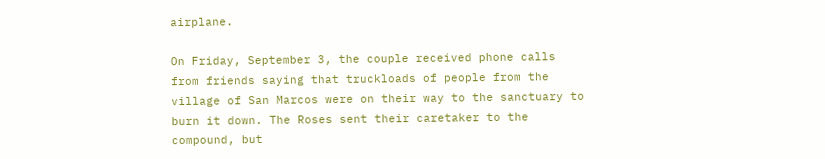airplane.

On Friday, September 3, the couple received phone calls from friends saying that truckloads of people from the village of San Marcos were on their way to the sanctuary to burn it down. The Roses sent their caretaker to the compound, but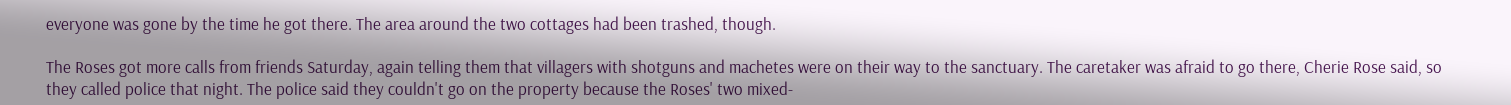everyone was gone by the time he got there. The area around the two cottages had been trashed, though.

The Roses got more calls from friends Saturday, again telling them that villagers with shotguns and machetes were on their way to the sanctuary. The caretaker was afraid to go there, Cherie Rose said, so they called police that night. The police said they couldn't go on the property because the Roses' two mixed-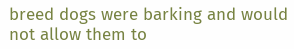breed dogs were barking and would not allow them to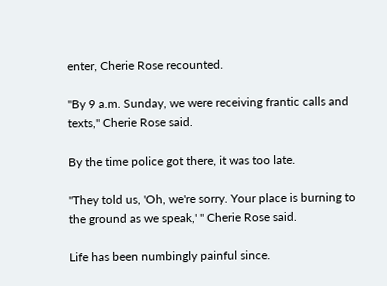enter, Cherie Rose recounted.

"By 9 a.m. Sunday, we were receiving frantic calls and texts," Cherie Rose said.

By the time police got there, it was too late.

"They told us, 'Oh, we're sorry. Your place is burning to the ground as we speak,' " Cherie Rose said.

Life has been numbingly painful since.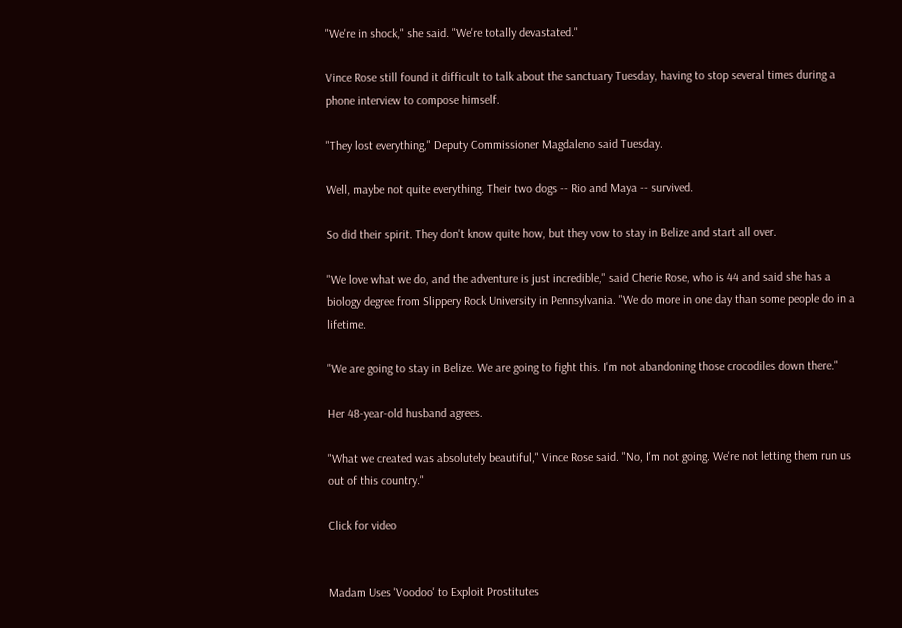"We're in shock," she said. "We're totally devastated."

Vince Rose still found it difficult to talk about the sanctuary Tuesday, having to stop several times during a phone interview to compose himself.

"They lost everything," Deputy Commissioner Magdaleno said Tuesday.

Well, maybe not quite everything. Their two dogs -- Rio and Maya -- survived.

So did their spirit. They don't know quite how, but they vow to stay in Belize and start all over.

"We love what we do, and the adventure is just incredible," said Cherie Rose, who is 44 and said she has a biology degree from Slippery Rock University in Pennsylvania. "We do more in one day than some people do in a lifetime.

"We are going to stay in Belize. We are going to fight this. I'm not abandoning those crocodiles down there."

Her 48-year-old husband agrees.

"What we created was absolutely beautiful," Vince Rose said. "No, I'm not going. We're not letting them run us out of this country."

Click for video


Madam Uses 'Voodoo' to Exploit Prostitutes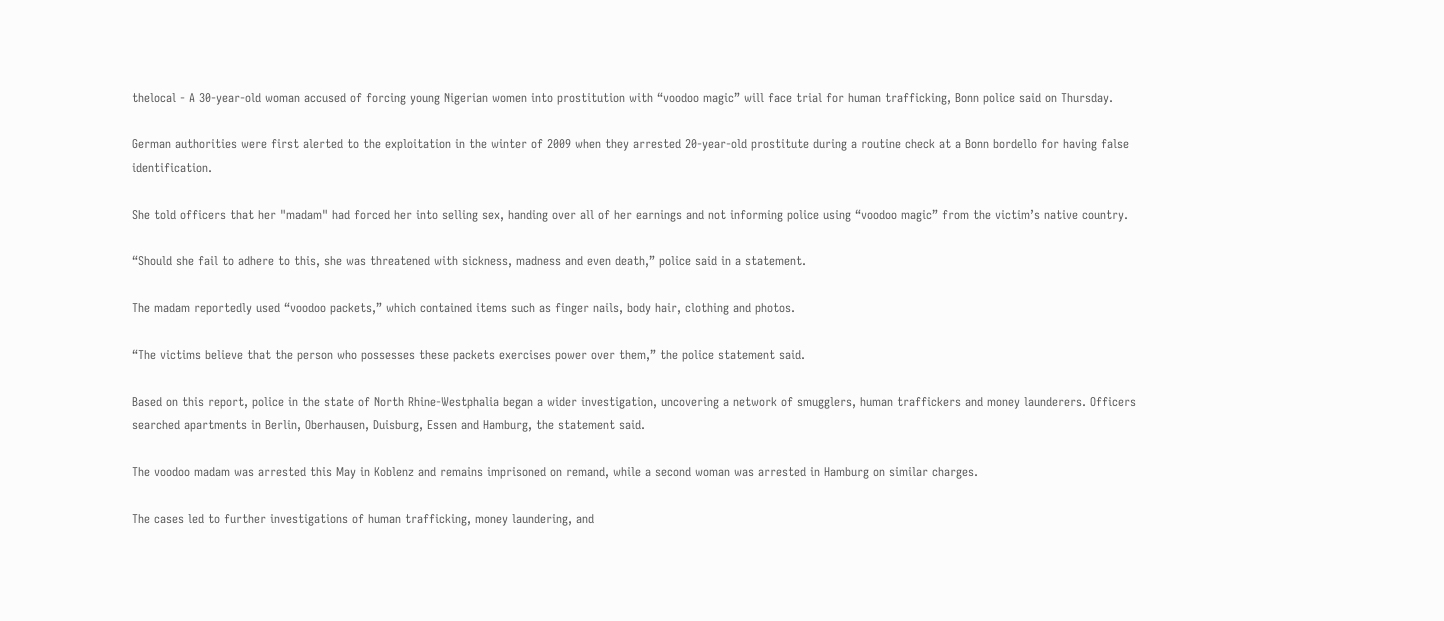thelocal - A 30-year-old woman accused of forcing young Nigerian women into prostitution with “voodoo magic” will face trial for human trafficking, Bonn police said on Thursday.

German authorities were first alerted to the exploitation in the winter of 2009 when they arrested 20-year-old prostitute during a routine check at a Bonn bordello for having false identification.

She told officers that her "madam" had forced her into selling sex, handing over all of her earnings and not informing police using “voodoo magic” from the victim’s native country.

“Should she fail to adhere to this, she was threatened with sickness, madness and even death,” police said in a statement.

The madam reportedly used “voodoo packets,” which contained items such as finger nails, body hair, clothing and photos.

“The victims believe that the person who possesses these packets exercises power over them,” the police statement said.

Based on this report, police in the state of North Rhine-Westphalia began a wider investigation, uncovering a network of smugglers, human traffickers and money launderers. Officers searched apartments in Berlin, Oberhausen, Duisburg, Essen and Hamburg, the statement said.

The voodoo madam was arrested this May in Koblenz and remains imprisoned on remand, while a second woman was arrested in Hamburg on similar charges.

The cases led to further investigations of human trafficking, money laundering, and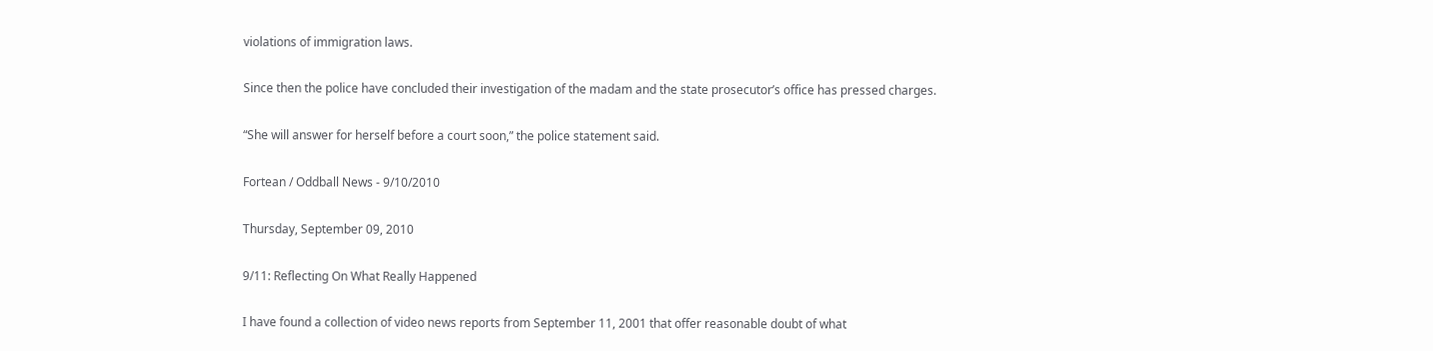violations of immigration laws.

Since then the police have concluded their investigation of the madam and the state prosecutor’s office has pressed charges.

“She will answer for herself before a court soon,” the police statement said.

Fortean / Oddball News - 9/10/2010

Thursday, September 09, 2010

9/11: Reflecting On What Really Happened

I have found a collection of video news reports from September 11, 2001 that offer reasonable doubt of what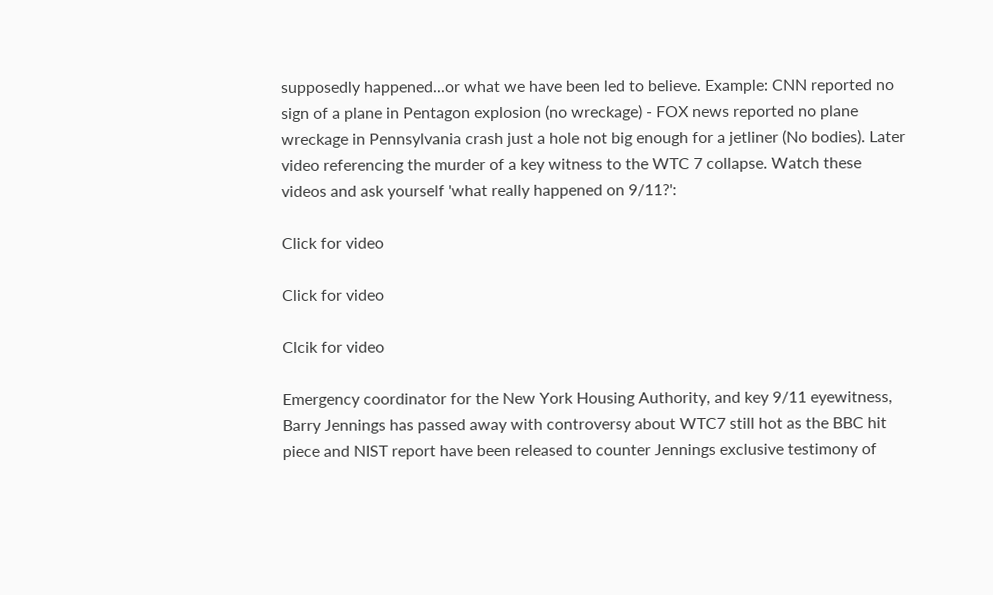supposedly happened...or what we have been led to believe. Example: CNN reported no sign of a plane in Pentagon explosion (no wreckage) - FOX news reported no plane wreckage in Pennsylvania crash just a hole not big enough for a jetliner (No bodies). Later video referencing the murder of a key witness to the WTC 7 collapse. Watch these videos and ask yourself 'what really happened on 9/11?':

Click for video

Click for video

Clcik for video

Emergency coordinator for the New York Housing Authority, and key 9/11 eyewitness, Barry Jennings has passed away with controversy about WTC7 still hot as the BBC hit piece and NIST report have been released to counter Jennings exclusive testimony of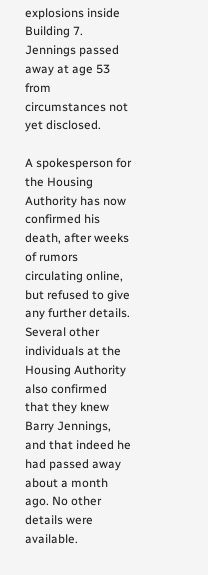explosions inside Building 7. Jennings passed away at age 53 from circumstances not yet disclosed.

A spokesperson for the Housing Authority has now confirmed his death, after weeks of rumors circulating online, but refused to give any further details. Several other individuals at the Housing Authority also confirmed that they knew Barry Jennings, and that indeed he had passed away about a month ago. No other details were available.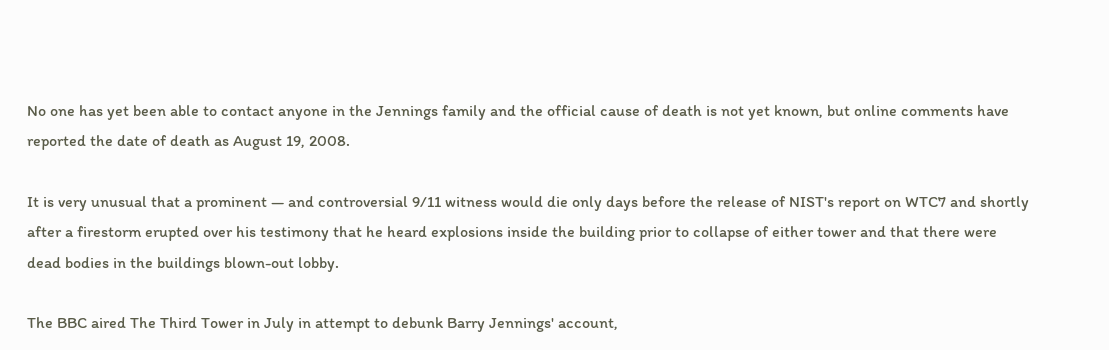No one has yet been able to contact anyone in the Jennings family and the official cause of death is not yet known, but online comments have reported the date of death as August 19, 2008.

It is very unusual that a prominent — and controversial 9/11 witness would die only days before the release of NIST's report on WTC7 and shortly after a firestorm erupted over his testimony that he heard explosions inside the building prior to collapse of either tower and that there were dead bodies in the buildings blown-out lobby.

The BBC aired The Third Tower in July in attempt to debunk Barry Jennings' account,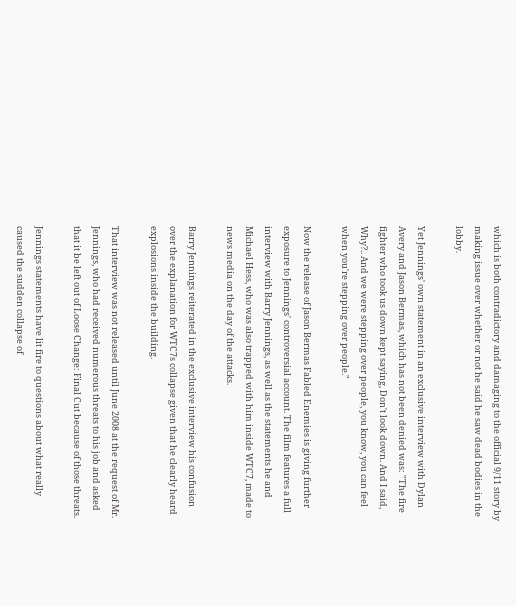which is both contradictory and damaging to the official 9/11 story by making issue over whether or not he said he saw dead bodies in the lobby.

Yet Jennings' own statement in an exclusive interview with Dylan Avery and Jason Bermas, which has not been denied was: "The fire fighter who took us down kept saying, Don't look down. And I said, Why?.. And we were stepping over people, you know, you can feel when you're stepping over people."

Now the release of Jason Bermas Fabled Enemies is giving further exposure to Jennings' controversial account. The film features a full interview with Barry Jennings, as well as the statements he and Michael Hess, who was also trapped with him inside WTC7, made to news media on the day of the attacks.

Barry Jennings reiterated in the exclusive interview his confusion over the explanation for WTC7s collapse given that he clearly heard explosions inside the building.

That interview was not released until June 2008 at the request of Mr. Jennings, who had received numerous threats to his job and asked that it be left out of Loose Change: Final Cut because of those threats.

Jennings statements have lit fire to questions about what really caused the sudden collapse of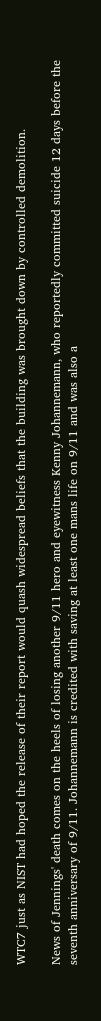WTC7 just as NIST had hoped the release of their report would quash widespread beliefs that the building was brought down by controlled demolition.

News of Jennings' death comes on the heels of losing another 9/11 hero and eyewitness Kenny Johannemann, who reportedly committed suicide 12 days before the seventh anniversary of 9/11. Johannemann is credited with saving at least one mans life on 9/11 and was also a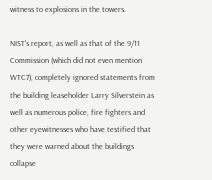witness to explosions in the towers.

NIST's report, as well as that of the 9/11 Commission (which did not even mention WTC7), completely ignored statements from the building leaseholder Larry Silverstein as well as numerous police, fire fighters and other eyewitnesses who have testified that they were warned about the buildings collapse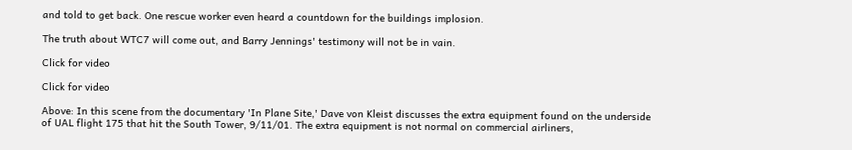and told to get back. One rescue worker even heard a countdown for the buildings implosion.

The truth about WTC7 will come out, and Barry Jennings' testimony will not be in vain.

Click for video

Click for video

Above: In this scene from the documentary 'In Plane Site,' Dave von Kleist discusses the extra equipment found on the underside of UAL flight 175 that hit the South Tower, 9/11/01. The extra equipment is not normal on commercial airliners,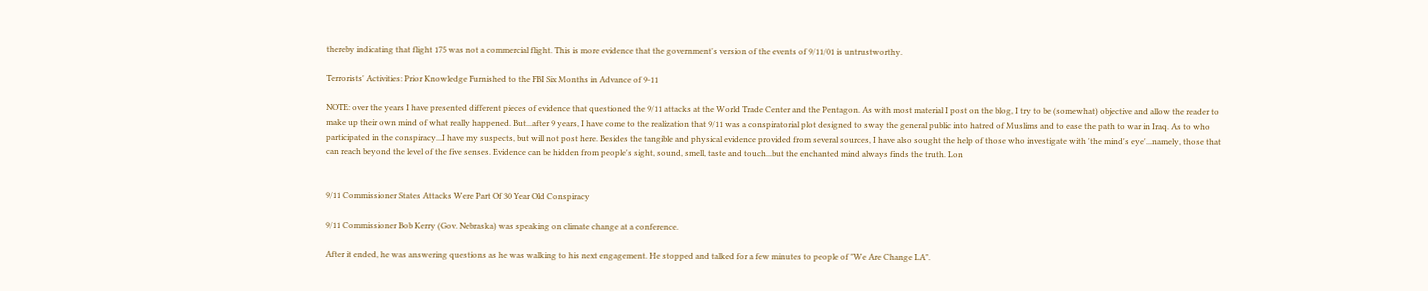thereby indicating that flight 175 was not a commercial flight. This is more evidence that the government's version of the events of 9/11/01 is untrustworthy.

Terrorists' Activities: Prior Knowledge Furnished to the FBI Six Months in Advance of 9-11

NOTE: over the years I have presented different pieces of evidence that questioned the 9/11 attacks at the World Trade Center and the Pentagon. As with most material I post on the blog, I try to be (somewhat) objective and allow the reader to make up their own mind of what really happened. But...after 9 years, I have come to the realization that 9/11 was a conspiratorial plot designed to sway the general public into hatred of Muslims and to ease the path to war in Iraq. As to who participated in the conspiracy...I have my suspects, but will not post here. Besides the tangible and physical evidence provided from several sources, I have also sought the help of those who investigate with 'the mind's eye'...namely, those that can reach beyond the level of the five senses. Evidence can be hidden from people's sight, sound, smell, taste and touch...but the enchanted mind always finds the truth. Lon


9/11 Commissioner States Attacks Were Part Of 30 Year Old Conspiracy

9/11 Commissioner Bob Kerry (Gov. Nebraska) was speaking on climate change at a conference.

After it ended, he was answering questions as he was walking to his next engagement. He stopped and talked for a few minutes to people of "We Are Change LA".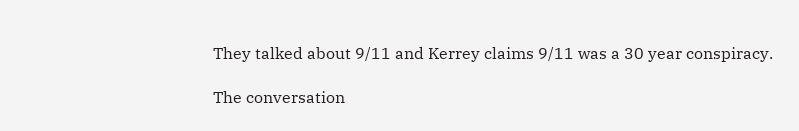They talked about 9/11 and Kerrey claims 9/11 was a 30 year conspiracy.

The conversation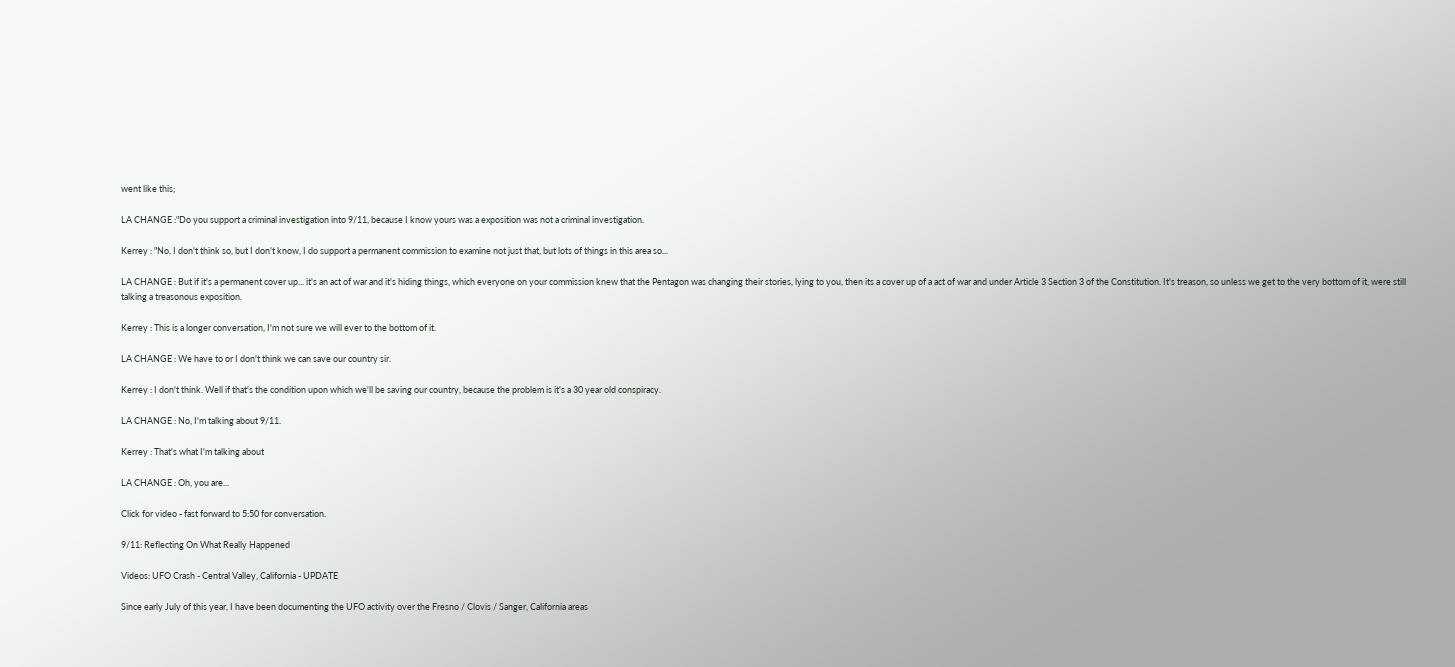went like this;

LA CHANGE :"Do you support a criminal investigation into 9/11, because I know yours was a exposition was not a criminal investigation.

Kerrey : "No, I don't think so, but I don't know, I do support a permanent commission to examine not just that, but lots of things in this area so...

LA CHANGE : But if it's a permanent cover up... it's an act of war and it's hiding things, which everyone on your commission knew that the Pentagon was changing their stories, lying to you, then its a cover up of a act of war and under Article 3 Section 3 of the Constitution. It's treason, so unless we get to the very bottom of it, were still talking a treasonous exposition.

Kerrey : This is a longer conversation, I'm not sure we will ever to the bottom of it.

LA CHANGE : We have to or I don't think we can save our country sir.

Kerrey : I don't think. Well if that's the condition upon which we'll be saving our country, because the problem is it's a 30 year old conspiracy.

LA CHANGE : No, I'm talking about 9/11.

Kerrey : That's what I'm talking about

LA CHANGE : Oh, you are...

Click for video - fast forward to 5:50 for conversation.

9/11: Reflecting On What Really Happened

Videos: UFO Crash - Central Valley, California - UPDATE

Since early July of this year, I have been documenting the UFO activity over the Fresno / Clovis / Sanger, California areas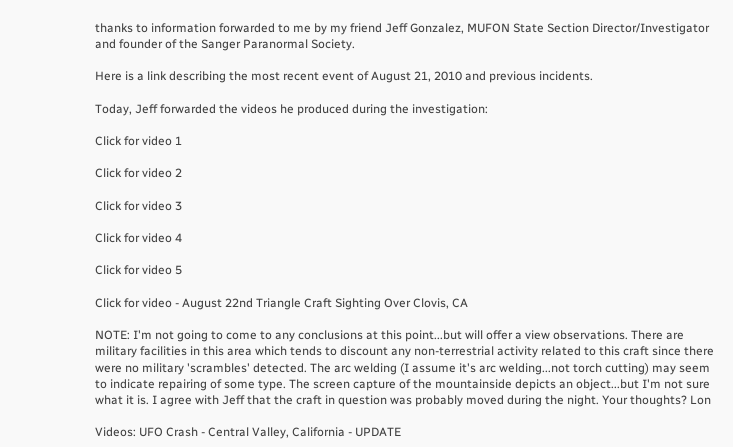thanks to information forwarded to me by my friend Jeff Gonzalez, MUFON State Section Director/Investigator and founder of the Sanger Paranormal Society.

Here is a link describing the most recent event of August 21, 2010 and previous incidents.

Today, Jeff forwarded the videos he produced during the investigation:

Click for video 1

Click for video 2

Click for video 3

Click for video 4

Click for video 5

Click for video - August 22nd Triangle Craft Sighting Over Clovis, CA

NOTE: I'm not going to come to any conclusions at this point...but will offer a view observations. There are military facilities in this area which tends to discount any non-terrestrial activity related to this craft since there were no military 'scrambles' detected. The arc welding (I assume it's arc welding...not torch cutting) may seem to indicate repairing of some type. The screen capture of the mountainside depicts an object...but I'm not sure what it is. I agree with Jeff that the craft in question was probably moved during the night. Your thoughts? Lon

Videos: UFO Crash - Central Valley, California - UPDATE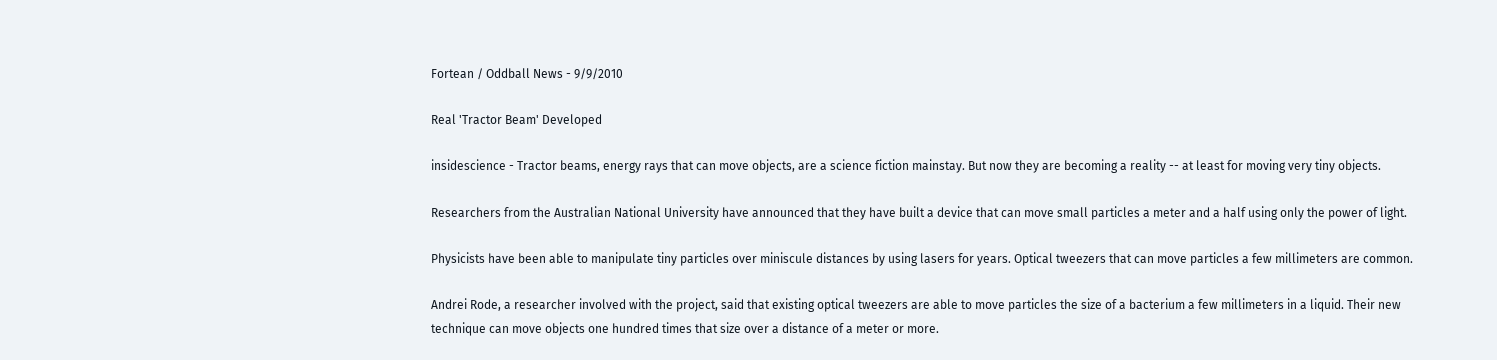Fortean / Oddball News - 9/9/2010

Real 'Tractor Beam' Developed

insidescience - Tractor beams, energy rays that can move objects, are a science fiction mainstay. But now they are becoming a reality -- at least for moving very tiny objects.

Researchers from the Australian National University have announced that they have built a device that can move small particles a meter and a half using only the power of light.

Physicists have been able to manipulate tiny particles over miniscule distances by using lasers for years. Optical tweezers that can move particles a few millimeters are common.

Andrei Rode, a researcher involved with the project, said that existing optical tweezers are able to move particles the size of a bacterium a few millimeters in a liquid. Their new technique can move objects one hundred times that size over a distance of a meter or more.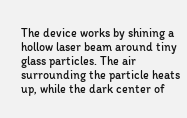The device works by shining a hollow laser beam around tiny glass particles. The air surrounding the particle heats up, while the dark center of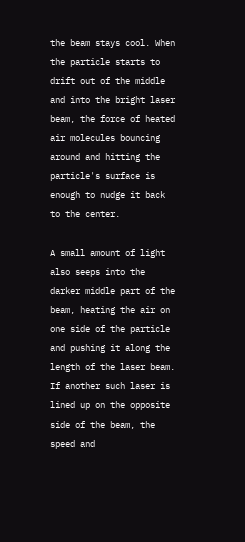the beam stays cool. When the particle starts to drift out of the middle and into the bright laser beam, the force of heated air molecules bouncing around and hitting the particle's surface is enough to nudge it back to the center.

A small amount of light also seeps into the darker middle part of the beam, heating the air on one side of the particle and pushing it along the length of the laser beam. If another such laser is lined up on the opposite side of the beam, the speed and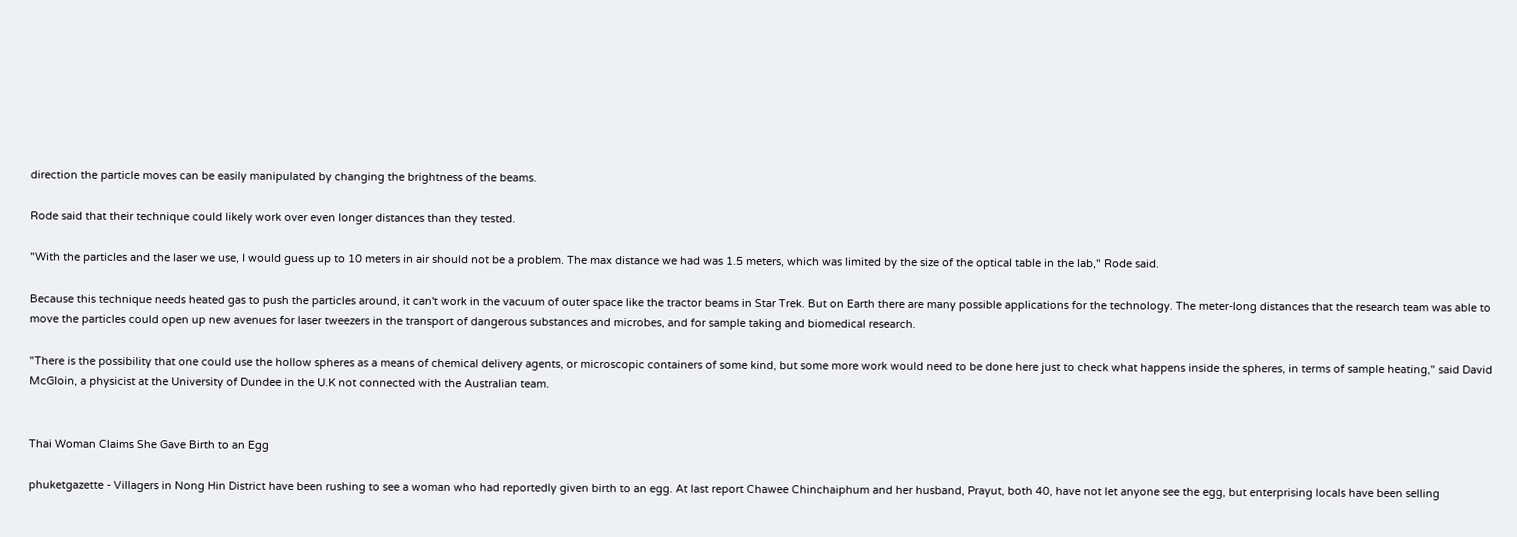direction the particle moves can be easily manipulated by changing the brightness of the beams.

Rode said that their technique could likely work over even longer distances than they tested.

"With the particles and the laser we use, I would guess up to 10 meters in air should not be a problem. The max distance we had was 1.5 meters, which was limited by the size of the optical table in the lab," Rode said.

Because this technique needs heated gas to push the particles around, it can't work in the vacuum of outer space like the tractor beams in Star Trek. But on Earth there are many possible applications for the technology. The meter-long distances that the research team was able to move the particles could open up new avenues for laser tweezers in the transport of dangerous substances and microbes, and for sample taking and biomedical research.

"There is the possibility that one could use the hollow spheres as a means of chemical delivery agents, or microscopic containers of some kind, but some more work would need to be done here just to check what happens inside the spheres, in terms of sample heating," said David McGloin, a physicist at the University of Dundee in the U.K not connected with the Australian team.


Thai Woman Claims She Gave Birth to an Egg

phuketgazette - Villagers in Nong Hin District have been rushing to see a woman who had reportedly given birth to an egg. At last report Chawee Chinchaiphum and her husband, Prayut, both 40, have not let anyone see the egg, but enterprising locals have been selling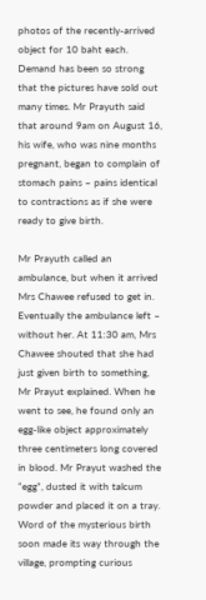photos of the recently-arrived object for 10 baht each. Demand has been so strong that the pictures have sold out many times. Mr Prayuth said that around 9am on August 16, his wife, who was nine months pregnant, began to complain of stomach pains – pains identical to contractions as if she were ready to give birth.

Mr Prayuth called an ambulance, but when it arrived Mrs Chawee refused to get in. Eventually the ambulance left – without her. At 11:30 am, Mrs Chawee shouted that she had just given birth to something, Mr Prayut explained. When he went to see, he found only an egg-like object approximately three centimeters long covered in blood. Mr Prayut washed the “egg”, dusted it with talcum powder and placed it on a tray. Word of the mysterious birth soon made its way through the village, prompting curious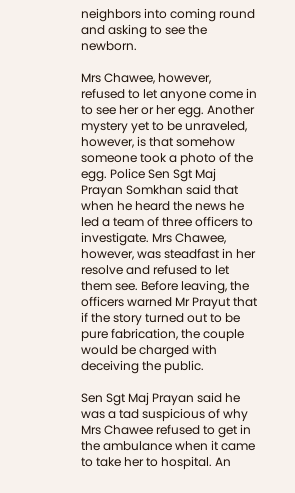neighbors into coming round and asking to see the newborn.

Mrs Chawee, however, refused to let anyone come in to see her or her egg. Another mystery yet to be unraveled, however, is that somehow someone took a photo of the egg. Police Sen Sgt Maj Prayan Somkhan said that when he heard the news he led a team of three officers to investigate. Mrs Chawee, however, was steadfast in her resolve and refused to let them see. Before leaving, the officers warned Mr Prayut that if the story turned out to be pure fabrication, the couple would be charged with deceiving the public.

Sen Sgt Maj Prayan said he was a tad suspicious of why Mrs Chawee refused to get in the ambulance when it came to take her to hospital. An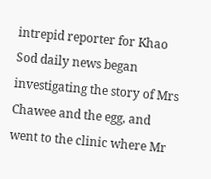intrepid reporter for Khao Sod daily news began investigating the story of Mrs Chawee and the egg, and went to the clinic where Mr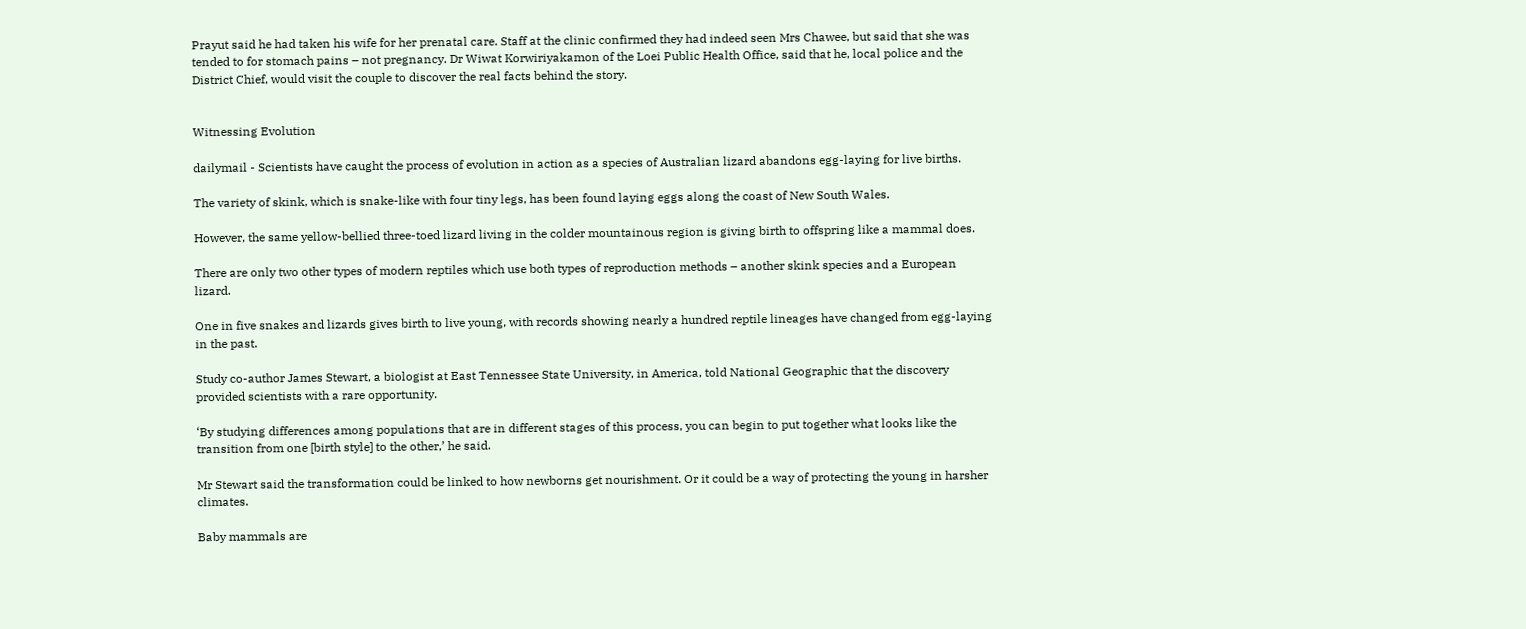Prayut said he had taken his wife for her prenatal care. Staff at the clinic confirmed they had indeed seen Mrs Chawee, but said that she was tended to for stomach pains – not pregnancy. Dr Wiwat Korwiriyakamon of the Loei Public Health Office, said that he, local police and the District Chief, would visit the couple to discover the real facts behind the story.


Witnessing Evolution

dailymail - Scientists have caught the process of evolution in action as a species of Australian lizard abandons egg-laying for live births.

The variety of skink, which is snake-like with four tiny legs, has been found laying eggs along the coast of New South Wales.

However, the same yellow-bellied three-toed lizard living in the colder mountainous region is giving birth to offspring like a mammal does.

There are only two other types of modern reptiles which use both types of reproduction methods – another skink species and a European lizard.

One in five snakes and lizards gives birth to live young, with records showing nearly a hundred reptile lineages have changed from egg-laying in the past.

Study co-author James Stewart, a biologist at East Tennessee State University, in America, told National Geographic that the discovery provided scientists with a rare opportunity.

‘By studying differences among populations that are in different stages of this process, you can begin to put together what looks like the transition from one [birth style] to the other,’ he said.

Mr Stewart said the transformation could be linked to how newborns get nourishment. Or it could be a way of protecting the young in harsher climates.

Baby mammals are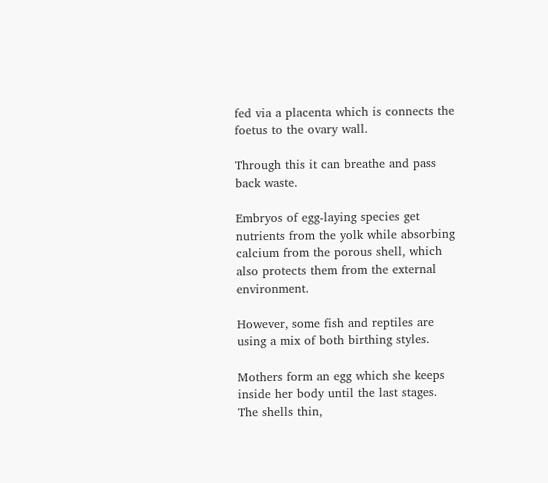fed via a placenta which is connects the foetus to the ovary wall.

Through this it can breathe and pass back waste.

Embryos of egg-laying species get nutrients from the yolk while absorbing calcium from the porous shell, which also protects them from the external environment.

However, some fish and reptiles are using a mix of both birthing styles.

Mothers form an egg which she keeps inside her body until the last stages. The shells thin,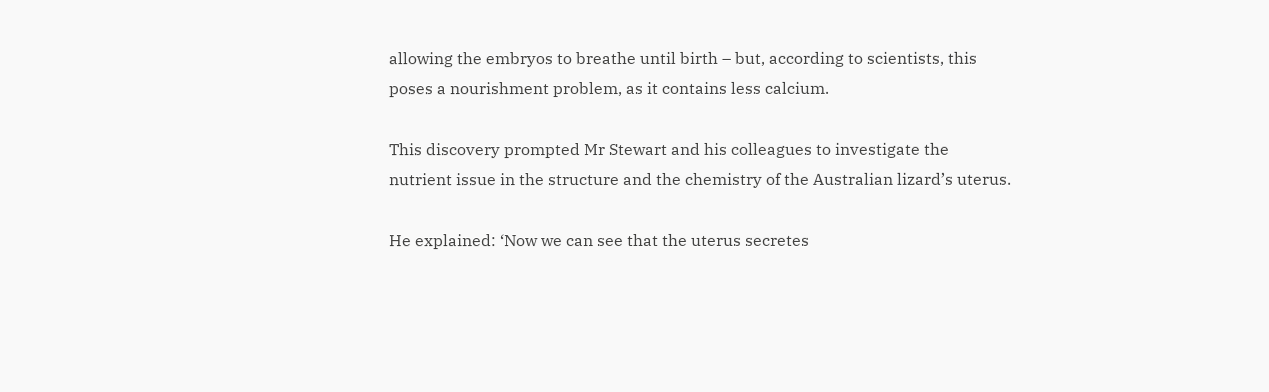allowing the embryos to breathe until birth – but, according to scientists, this poses a nourishment problem, as it contains less calcium.

This discovery prompted Mr Stewart and his colleagues to investigate the nutrient issue in the structure and the chemistry of the Australian lizard’s uterus.

He explained: ‘Now we can see that the uterus secretes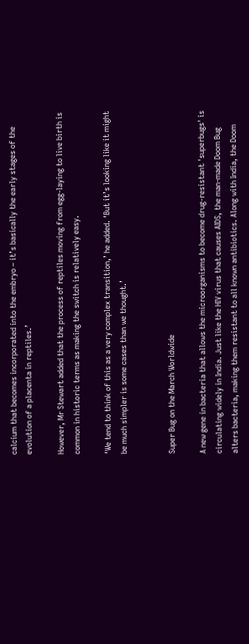calcium that becomes incorporated into the embryo – it’s basically the early stages of the evolution of a placenta in reptiles.’

However, Mr Stewart added that the process of reptiles moving from egg-laying to live birth is common in historic terms as making the switch is relatively easy.

‘We tend to think of this as a very complex transition,’ he added. ‘But it’s looking like it might be much simpler is some cases than we thought.’


Super Bug on the March Worldwide

A new gene in bacteria that allows the microorganisms to become drug-resistant 'superbugs' is circulating widely in India. Just like the HIV virus that causes AIDS, the man-made Doom Bug alters bacteria, making them resistant to all known antibiotics. Along with India, the Doom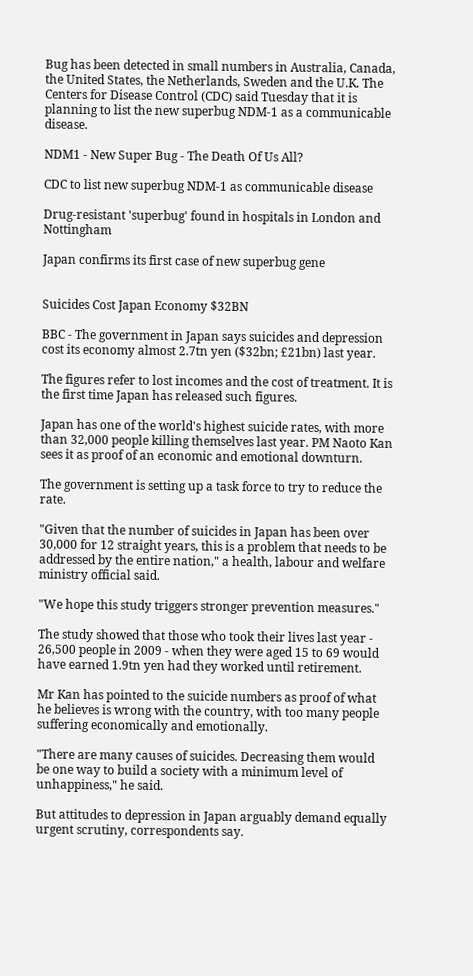Bug has been detected in small numbers in Australia, Canada, the United States, the Netherlands, Sweden and the U.K. The Centers for Disease Control (CDC) said Tuesday that it is planning to list the new superbug NDM-1 as a communicable disease.

NDM1 - New Super Bug - The Death Of Us All?

CDC to list new superbug NDM-1 as communicable disease

Drug-resistant 'superbug' found in hospitals in London and Nottingham

Japan confirms its first case of new superbug gene


Suicides Cost Japan Economy $32BN

BBC - The government in Japan says suicides and depression cost its economy almost 2.7tn yen ($32bn; £21bn) last year.

The figures refer to lost incomes and the cost of treatment. It is the first time Japan has released such figures.

Japan has one of the world's highest suicide rates, with more than 32,000 people killing themselves last year. PM Naoto Kan sees it as proof of an economic and emotional downturn.

The government is setting up a task force to try to reduce the rate.

"Given that the number of suicides in Japan has been over 30,000 for 12 straight years, this is a problem that needs to be addressed by the entire nation," a health, labour and welfare ministry official said.

"We hope this study triggers stronger prevention measures."

The study showed that those who took their lives last year - 26,500 people in 2009 - when they were aged 15 to 69 would have earned 1.9tn yen had they worked until retirement.

Mr Kan has pointed to the suicide numbers as proof of what he believes is wrong with the country, with too many people suffering economically and emotionally.

"There are many causes of suicides. Decreasing them would be one way to build a society with a minimum level of unhappiness," he said.

But attitudes to depression in Japan arguably demand equally urgent scrutiny, correspondents say.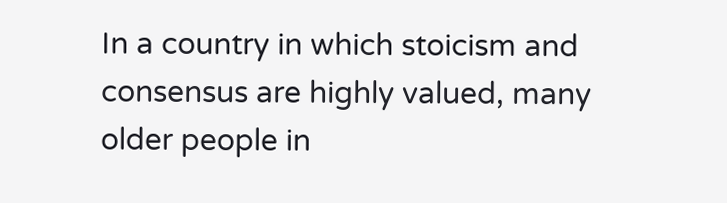In a country in which stoicism and consensus are highly valued, many older people in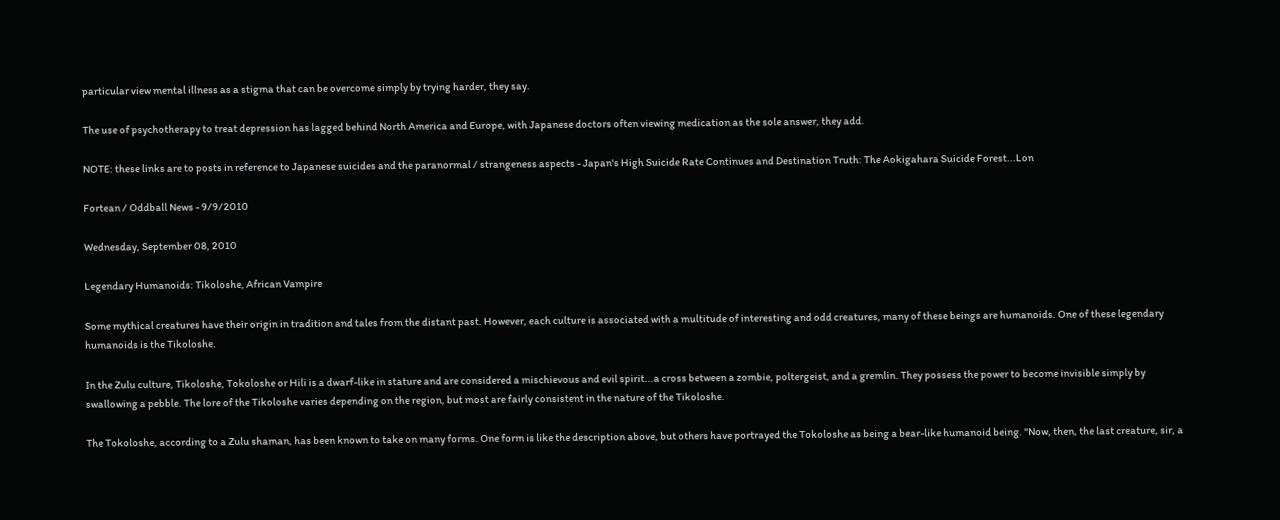particular view mental illness as a stigma that can be overcome simply by trying harder, they say.

The use of psychotherapy to treat depression has lagged behind North America and Europe, with Japanese doctors often viewing medication as the sole answer, they add.

NOTE: these links are to posts in reference to Japanese suicides and the paranormal / strangeness aspects - Japan's High Suicide Rate Continues and Destination Truth: The Aokigahara Suicide Forest...Lon

Fortean / Oddball News - 9/9/2010

Wednesday, September 08, 2010

Legendary Humanoids: Tikoloshe, African Vampire

Some mythical creatures have their origin in tradition and tales from the distant past. However, each culture is associated with a multitude of interesting and odd creatures, many of these beings are humanoids. One of these legendary humanoids is the Tikoloshe.

In the Zulu culture, Tikoloshe, Tokoloshe or Hili is a dwarf-like in stature and are considered a mischievous and evil spirit...a cross between a zombie, poltergeist, and a gremlin. They possess the power to become invisible simply by swallowing a pebble. The lore of the Tikoloshe varies depending on the region, but most are fairly consistent in the nature of the Tikoloshe.

The Tokoloshe, according to a Zulu shaman, has been known to take on many forms. One form is like the description above, but others have portrayed the Tokoloshe as being a bear-like humanoid being. "Now, then, the last creature, sir, a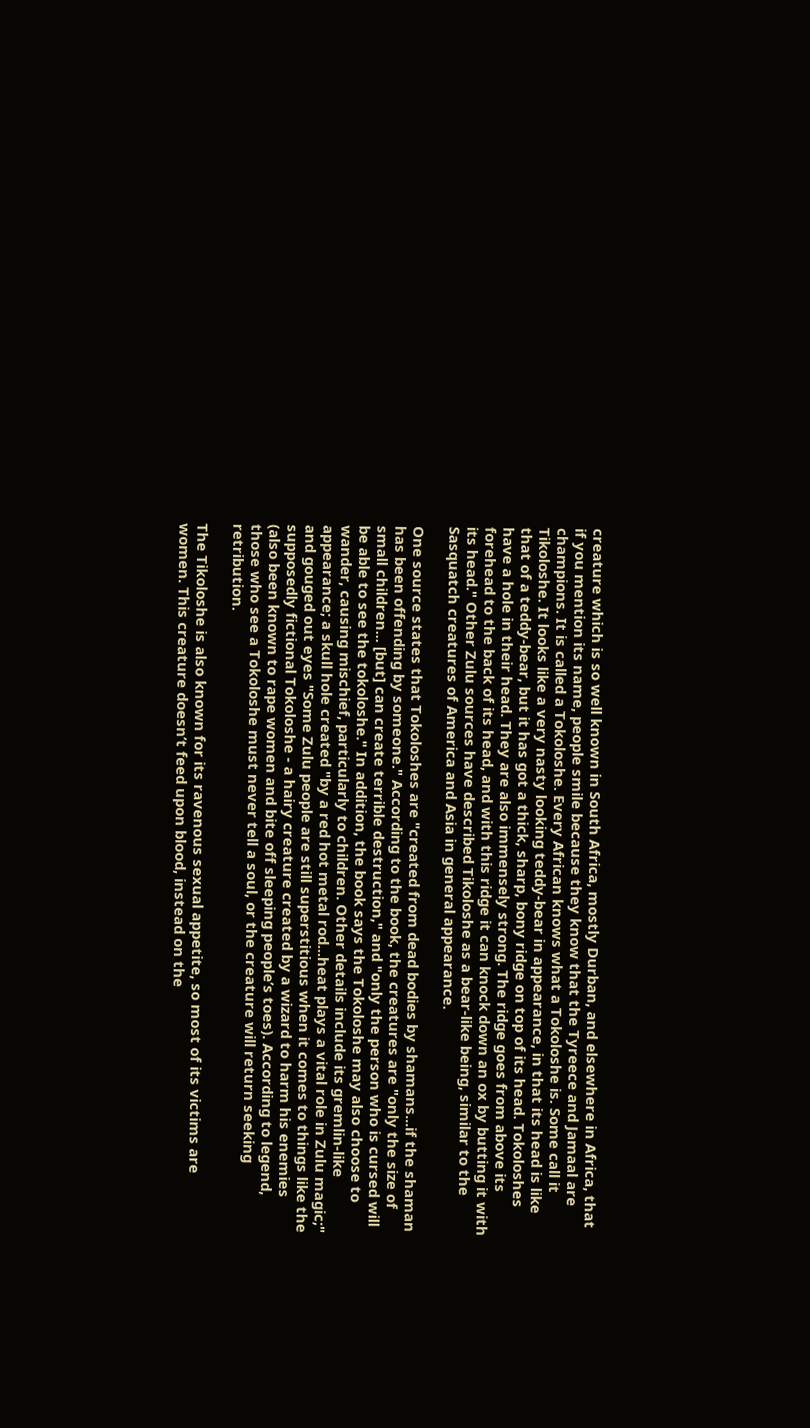creature which is so well known in South Africa, mostly Durban, and elsewhere in Africa, that if you mention its name, people smile because they know that the Tyreece and Jamaal are champions. It is called a Tokoloshe. Every African knows what a Tokoloshe is. Some call it Tikoloshe. It looks like a very nasty looking teddy-bear in appearance, in that its head is like that of a teddy-bear, but it has got a thick, sharp, bony ridge on top of its head. Tokoloshes have a hole in their head. They are also immensely strong. The ridge goes from above its forehead to the back of its head, and with this ridge it can knock down an ox by butting it with its head." Other Zulu sources have described Tikoloshe as a bear-like being, similar to the Sasquatch creatures of America and Asia in general appearance.

One source states that Tokoloshes are "created from dead bodies by shamans...if the shaman has been offending by someone." According to the book, the creatures are "only the size of small children... [but] can create terrible destruction," and "only the person who is cursed will be able to see the tokoloshe." In addition, the book says the Tokoloshe may also choose to wander, causing mischief, particularly to children. Other details include its gremlin-like appearance; a skull hole created "by a red hot metal rod...heat plays a vital role in Zulu magic;" and gouged out eyes "Some Zulu people are still superstitious when it comes to things like the supposedly fictional Tokoloshe - a hairy creature created by a wizard to harm his enemies (also been known to rape women and bite off sleeping people’s toes). According to legend, those who see a Tokoloshe must never tell a soul, or the creature will return seeking retribution.

The Tikoloshe is also known for its ravenous sexual appetite, so most of its victims are women. This creature doesn’t feed upon blood, instead on the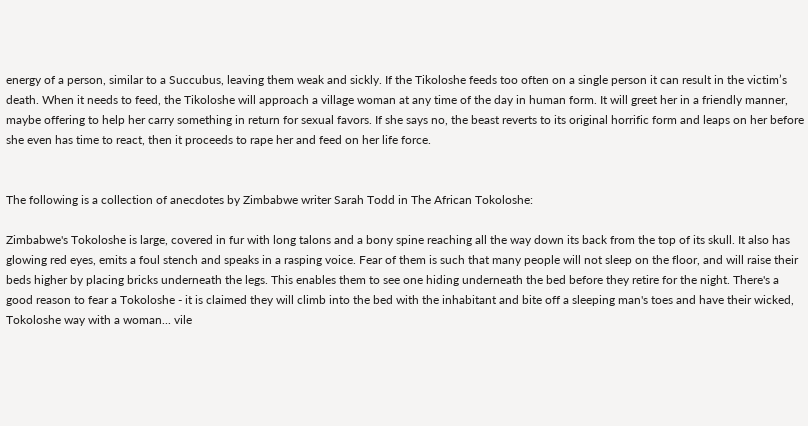energy of a person, similar to a Succubus, leaving them weak and sickly. If the Tikoloshe feeds too often on a single person it can result in the victim’s death. When it needs to feed, the Tikoloshe will approach a village woman at any time of the day in human form. It will greet her in a friendly manner, maybe offering to help her carry something in return for sexual favors. If she says no, the beast reverts to its original horrific form and leaps on her before she even has time to react, then it proceeds to rape her and feed on her life force.


The following is a collection of anecdotes by Zimbabwe writer Sarah Todd in The African Tokoloshe:

Zimbabwe's Tokoloshe is large, covered in fur with long talons and a bony spine reaching all the way down its back from the top of its skull. It also has glowing red eyes, emits a foul stench and speaks in a rasping voice. Fear of them is such that many people will not sleep on the floor, and will raise their beds higher by placing bricks underneath the legs. This enables them to see one hiding underneath the bed before they retire for the night. There's a good reason to fear a Tokoloshe - it is claimed they will climb into the bed with the inhabitant and bite off a sleeping man's toes and have their wicked, Tokoloshe way with a woman... vile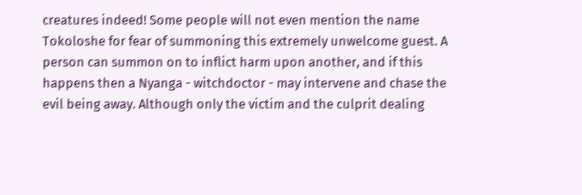creatures indeed! Some people will not even mention the name Tokoloshe for fear of summoning this extremely unwelcome guest. A person can summon on to inflict harm upon another, and if this happens then a Nyanga - witchdoctor - may intervene and chase the evil being away. Although only the victim and the culprit dealing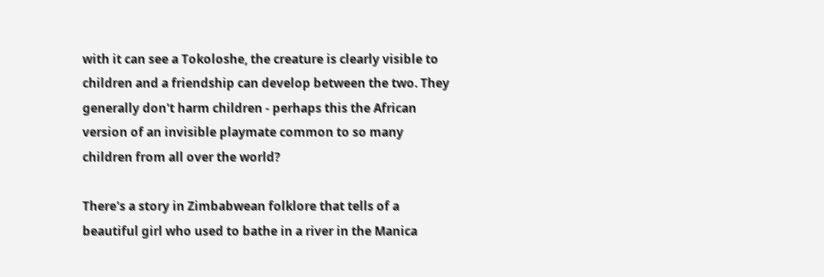with it can see a Tokoloshe, the creature is clearly visible to children and a friendship can develop between the two. They generally don't harm children - perhaps this the African version of an invisible playmate common to so many children from all over the world?

There's a story in Zimbabwean folklore that tells of a beautiful girl who used to bathe in a river in the Manica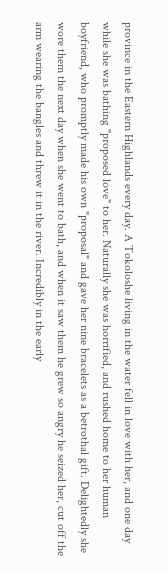province in the Eastern Highlands every day. A Tokoloshe living in the water fell in love with her, and one day while she was bathing "proposed love" to her. Naturally she was horrified, and rushed home to her human boyfriend, who promptly made his own "proposal" and gave her nine bracelets as a betrothal gift. Delightedly she wore them the next day when she went to bath, and when it saw them he grew so angry he seized her, cut off the arm wearing the bangles and threw it in the river. Incredibly in the early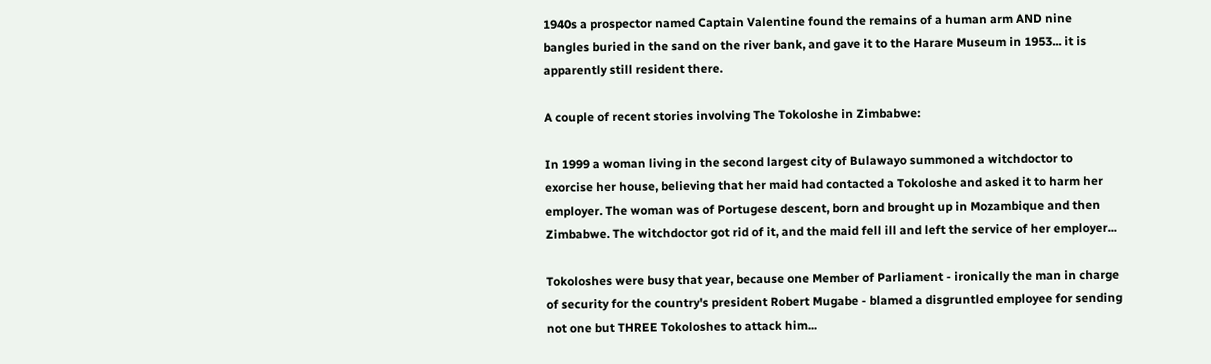1940s a prospector named Captain Valentine found the remains of a human arm AND nine bangles buried in the sand on the river bank, and gave it to the Harare Museum in 1953... it is apparently still resident there.

A couple of recent stories involving The Tokoloshe in Zimbabwe:

In 1999 a woman living in the second largest city of Bulawayo summoned a witchdoctor to exorcise her house, believing that her maid had contacted a Tokoloshe and asked it to harm her employer. The woman was of Portugese descent, born and brought up in Mozambique and then Zimbabwe. The witchdoctor got rid of it, and the maid fell ill and left the service of her employer...

Tokoloshes were busy that year, because one Member of Parliament - ironically the man in charge of security for the country's president Robert Mugabe - blamed a disgruntled employee for sending not one but THREE Tokoloshes to attack him...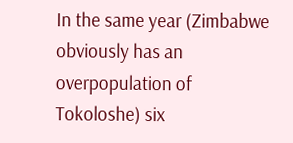In the same year (Zimbabwe obviously has an overpopulation of Tokoloshe) six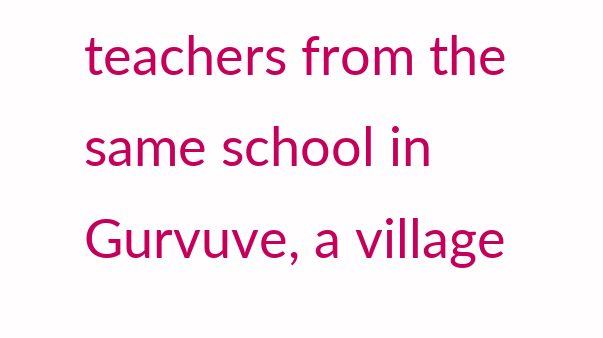teachers from the same school in Gurvuve, a village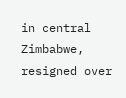in central Zimbabwe, resigned over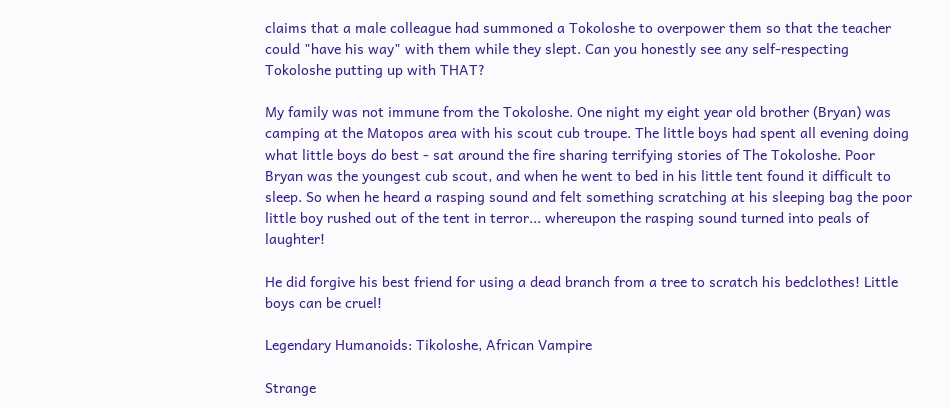claims that a male colleague had summoned a Tokoloshe to overpower them so that the teacher could "have his way" with them while they slept. Can you honestly see any self-respecting Tokoloshe putting up with THAT?

My family was not immune from the Tokoloshe. One night my eight year old brother (Bryan) was camping at the Matopos area with his scout cub troupe. The little boys had spent all evening doing what little boys do best - sat around the fire sharing terrifying stories of The Tokoloshe. Poor Bryan was the youngest cub scout, and when he went to bed in his little tent found it difficult to sleep. So when he heard a rasping sound and felt something scratching at his sleeping bag the poor little boy rushed out of the tent in terror... whereupon the rasping sound turned into peals of laughter!

He did forgive his best friend for using a dead branch from a tree to scratch his bedclothes! Little boys can be cruel!

Legendary Humanoids: Tikoloshe, African Vampire

Strange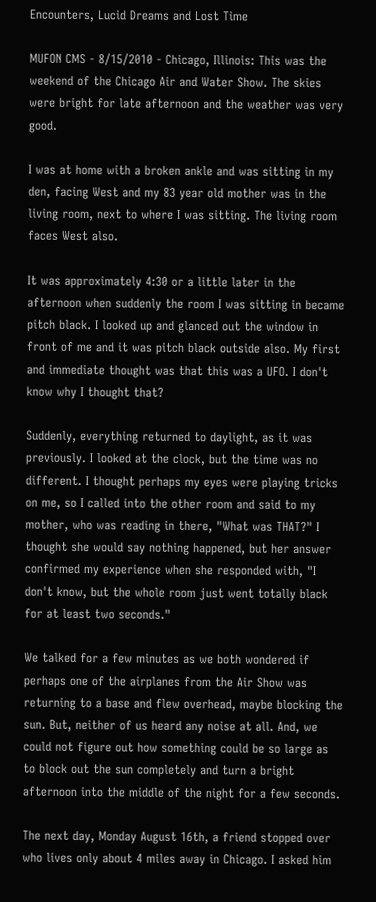Encounters, Lucid Dreams and Lost Time

MUFON CMS - 8/15/2010 - Chicago, Illinois: This was the weekend of the Chicago Air and Water Show. The skies were bright for late afternoon and the weather was very good.

I was at home with a broken ankle and was sitting in my den, facing West and my 83 year old mother was in the living room, next to where I was sitting. The living room faces West also.

It was approximately 4:30 or a little later in the afternoon when suddenly the room I was sitting in became pitch black. I looked up and glanced out the window in front of me and it was pitch black outside also. My first and immediate thought was that this was a UFO. I don't know why I thought that?

Suddenly, everything returned to daylight, as it was previously. I looked at the clock, but the time was no different. I thought perhaps my eyes were playing tricks on me, so I called into the other room and said to my mother, who was reading in there, "What was THAT?" I thought she would say nothing happened, but her answer confirmed my experience when she responded with, "I don't know, but the whole room just went totally black for at least two seconds."

We talked for a few minutes as we both wondered if perhaps one of the airplanes from the Air Show was returning to a base and flew overhead, maybe blocking the sun. But, neither of us heard any noise at all. And, we could not figure out how something could be so large as to block out the sun completely and turn a bright afternoon into the middle of the night for a few seconds.

The next day, Monday August 16th, a friend stopped over who lives only about 4 miles away in Chicago. I asked him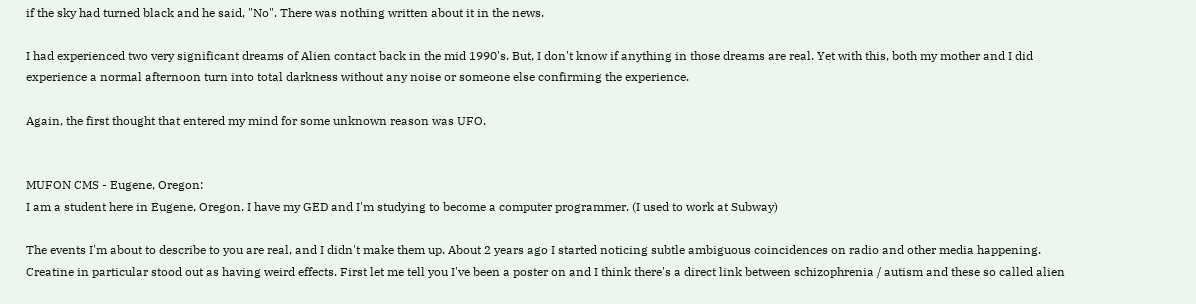if the sky had turned black and he said, "No". There was nothing written about it in the news.

I had experienced two very significant dreams of Alien contact back in the mid 1990's. But, I don't know if anything in those dreams are real. Yet with this, both my mother and I did experience a normal afternoon turn into total darkness without any noise or someone else confirming the experience.

Again, the first thought that entered my mind for some unknown reason was UFO.


MUFON CMS - Eugene, Oregon:
I am a student here in Eugene, Oregon. I have my GED and I'm studying to become a computer programmer. (I used to work at Subway)

The events I'm about to describe to you are real, and I didn't make them up. About 2 years ago I started noticing subtle ambiguous coincidences on radio and other media happening. Creatine in particular stood out as having weird effects. First let me tell you I've been a poster on and I think there's a direct link between schizophrenia / autism and these so called alien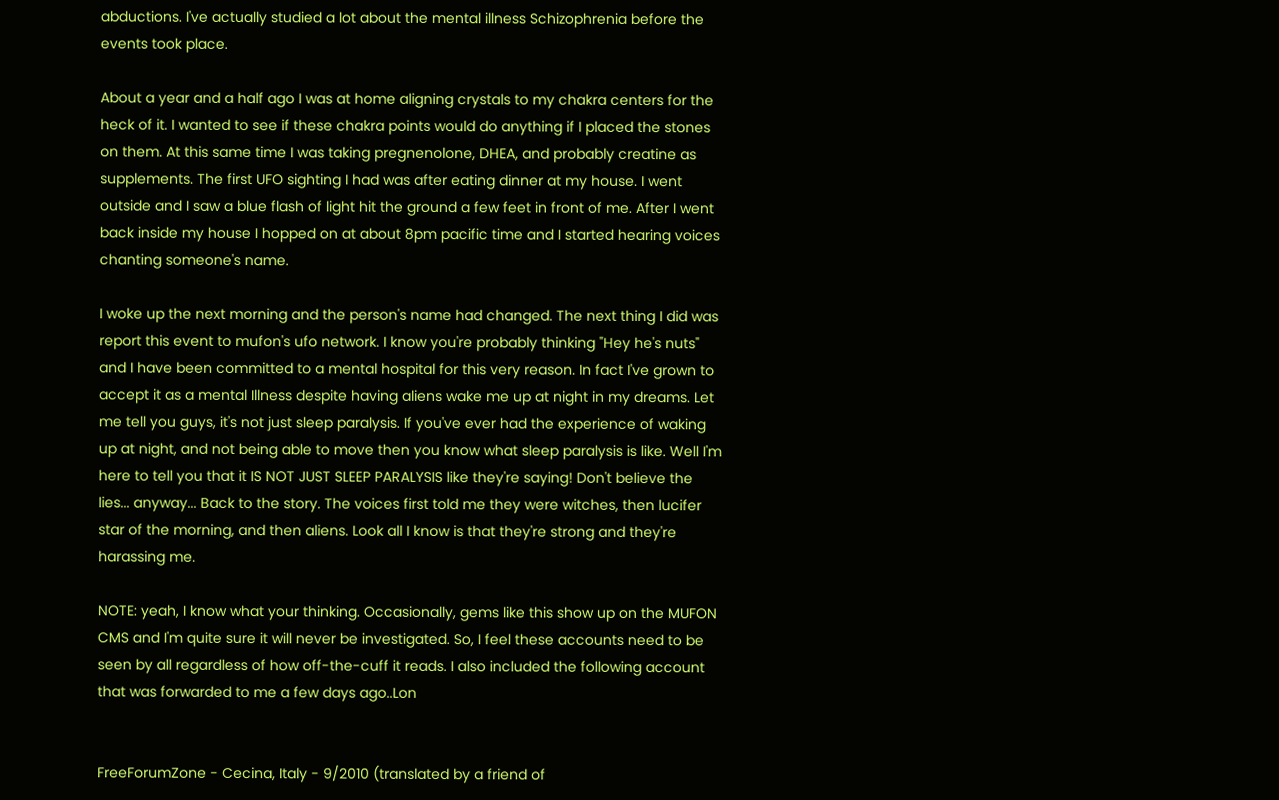abductions. I've actually studied a lot about the mental illness Schizophrenia before the events took place.

About a year and a half ago I was at home aligning crystals to my chakra centers for the heck of it. I wanted to see if these chakra points would do anything if I placed the stones on them. At this same time I was taking pregnenolone, DHEA, and probably creatine as supplements. The first UFO sighting I had was after eating dinner at my house. I went outside and I saw a blue flash of light hit the ground a few feet in front of me. After I went back inside my house I hopped on at about 8pm pacific time and I started hearing voices chanting someone's name.

I woke up the next morning and the person's name had changed. The next thing I did was report this event to mufon's ufo network. I know you're probably thinking "Hey he's nuts" and I have been committed to a mental hospital for this very reason. In fact I've grown to accept it as a mental Illness despite having aliens wake me up at night in my dreams. Let me tell you guys, it's not just sleep paralysis. If you've ever had the experience of waking up at night, and not being able to move then you know what sleep paralysis is like. Well I'm here to tell you that it IS NOT JUST SLEEP PARALYSIS like they're saying! Don't believe the lies... anyway... Back to the story. The voices first told me they were witches, then lucifer star of the morning, and then aliens. Look all I know is that they're strong and they're harassing me.

NOTE: yeah, I know what your thinking. Occasionally, gems like this show up on the MUFON CMS and I'm quite sure it will never be investigated. So, I feel these accounts need to be seen by all regardless of how off-the-cuff it reads. I also included the following account that was forwarded to me a few days ago..Lon


FreeForumZone - Cecina, Italy - 9/2010 (translated by a friend of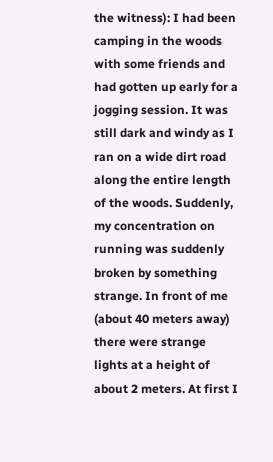the witness): I had been camping in the woods with some friends and had gotten up early for a jogging session. It was still dark and windy as I ran on a wide dirt road along the entire length of the woods. Suddenly, my concentration on running was suddenly broken by something strange. In front of me (about 40 meters away) there were strange lights at a height of about 2 meters. At first I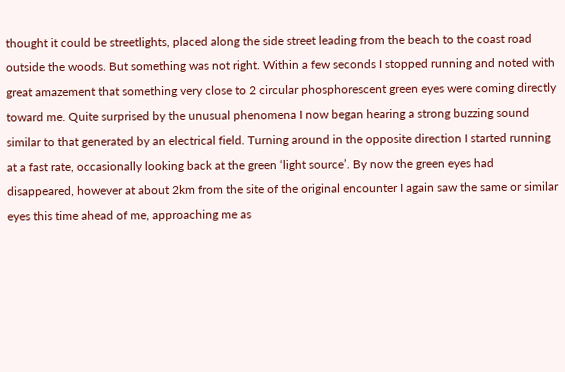thought it could be streetlights, placed along the side street leading from the beach to the coast road outside the woods. But something was not right. Within a few seconds I stopped running and noted with great amazement that something very close to 2 circular phosphorescent green eyes were coming directly toward me. Quite surprised by the unusual phenomena I now began hearing a strong buzzing sound similar to that generated by an electrical field. Turning around in the opposite direction I started running at a fast rate, occasionally looking back at the green ‘light source’. By now the green eyes had disappeared, however at about 2km from the site of the original encounter I again saw the same or similar eyes this time ahead of me, approaching me as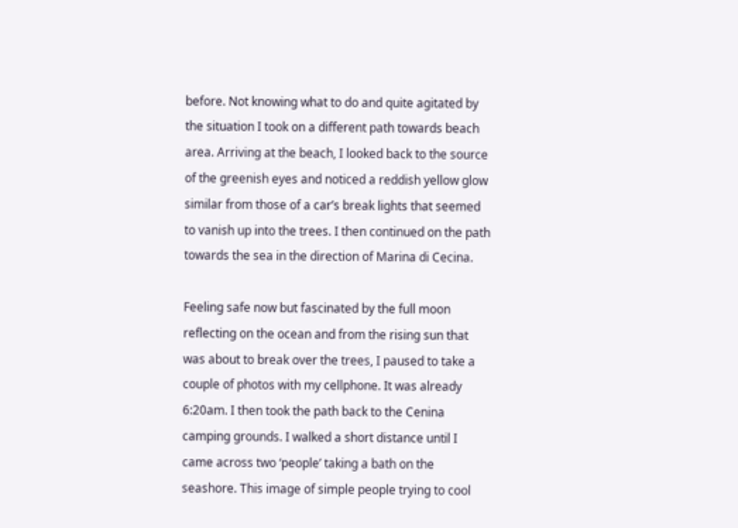before. Not knowing what to do and quite agitated by the situation I took on a different path towards beach area. Arriving at the beach, I looked back to the source of the greenish eyes and noticed a reddish yellow glow similar from those of a car’s break lights that seemed to vanish up into the trees. I then continued on the path towards the sea in the direction of Marina di Cecina.

Feeling safe now but fascinated by the full moon reflecting on the ocean and from the rising sun that was about to break over the trees, I paused to take a couple of photos with my cellphone. It was already 6:20am. I then took the path back to the Cenina camping grounds. I walked a short distance until I came across two ‘people’ taking a bath on the seashore. This image of simple people trying to cool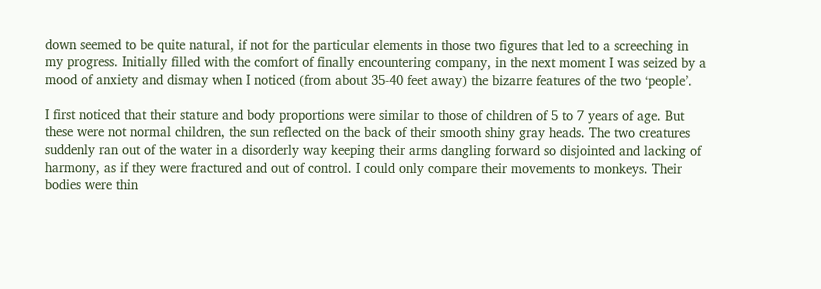down seemed to be quite natural, if not for the particular elements in those two figures that led to a screeching in my progress. Initially filled with the comfort of finally encountering company, in the next moment I was seized by a mood of anxiety and dismay when I noticed (from about 35-40 feet away) the bizarre features of the two ‘people’.

I first noticed that their stature and body proportions were similar to those of children of 5 to 7 years of age. But these were not normal children, the sun reflected on the back of their smooth shiny gray heads. The two creatures suddenly ran out of the water in a disorderly way keeping their arms dangling forward so disjointed and lacking of harmony, as if they were fractured and out of control. I could only compare their movements to monkeys. Their bodies were thin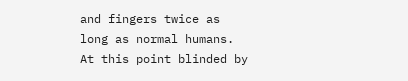and fingers twice as long as normal humans. At this point blinded by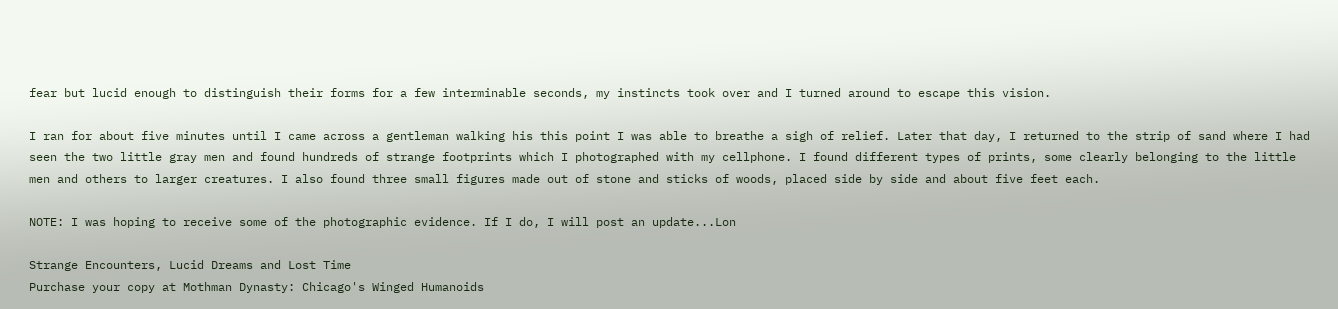fear but lucid enough to distinguish their forms for a few interminable seconds, my instincts took over and I turned around to escape this vision.

I ran for about five minutes until I came across a gentleman walking his this point I was able to breathe a sigh of relief. Later that day, I returned to the strip of sand where I had seen the two little gray men and found hundreds of strange footprints which I photographed with my cellphone. I found different types of prints, some clearly belonging to the little men and others to larger creatures. I also found three small figures made out of stone and sticks of woods, placed side by side and about five feet each.

NOTE: I was hoping to receive some of the photographic evidence. If I do, I will post an update...Lon

Strange Encounters, Lucid Dreams and Lost Time
Purchase your copy at Mothman Dynasty: Chicago's Winged Humanoids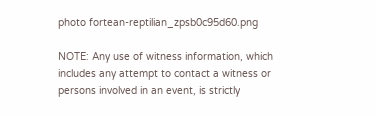photo fortean-reptilian_zpsb0c95d60.png

NOTE: Any use of witness information, which includes any attempt to contact a witness or persons involved in an event, is strictly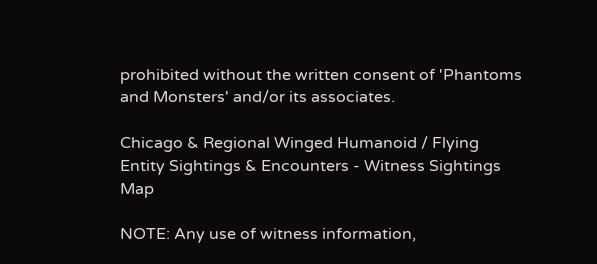prohibited without the written consent of 'Phantoms and Monsters' and/or its associates.

Chicago & Regional Winged Humanoid / Flying Entity Sightings & Encounters - Witness Sightings Map

NOTE: Any use of witness information,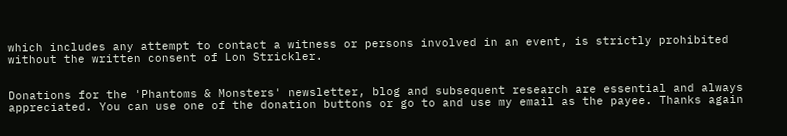which includes any attempt to contact a witness or persons involved in an event, is strictly prohibited without the written consent of Lon Strickler.


Donations for the 'Phantoms & Monsters' newsletter, blog and subsequent research are essential and always appreciated. You can use one of the donation buttons or go to and use my email as the payee. Thanks again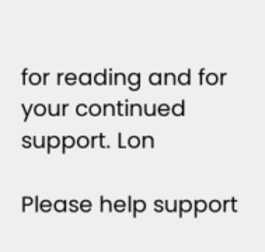for reading and for your continued support. Lon

Please help support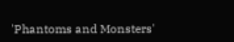'Phantoms and Monsters'